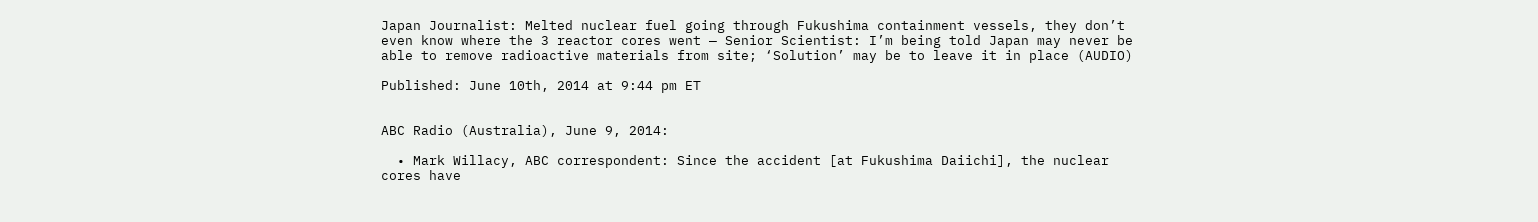Japan Journalist: Melted nuclear fuel going through Fukushima containment vessels, they don’t even know where the 3 reactor cores went — Senior Scientist: I’m being told Japan may never be able to remove radioactive materials from site; ‘Solution’ may be to leave it in place (AUDIO)

Published: June 10th, 2014 at 9:44 pm ET


ABC Radio (Australia), June 9, 2014:

  • Mark Willacy, ABC correspondent: Since the accident [at Fukushima Daiichi], the nuclear cores have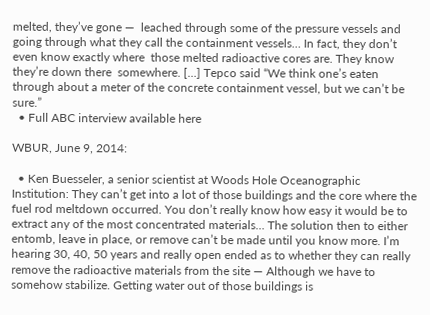melted, they’ve gone —  leached through some of the pressure vessels and going through what they call the containment vessels… In fact, they don’t even know exactly where  those melted radioactive cores are. They know they’re down there  somewhere. […] Tepco said “We think one’s eaten through about a meter of the concrete containment vessel, but we can’t be sure.”
  • Full ABC interview available here

WBUR, June 9, 2014:

  • Ken Buesseler, a senior scientist at Woods Hole Oceanographic Institution: They can’t get into a lot of those buildings and the core where the fuel rod meltdown occurred. You don’t really know how easy it would be to extract any of the most concentrated materials… The solution then to either entomb, leave in place, or remove can’t be made until you know more. I’m hearing 30, 40, 50 years and really open ended as to whether they can really remove the radioactive materials from the site — Although we have to somehow stabilize. Getting water out of those buildings is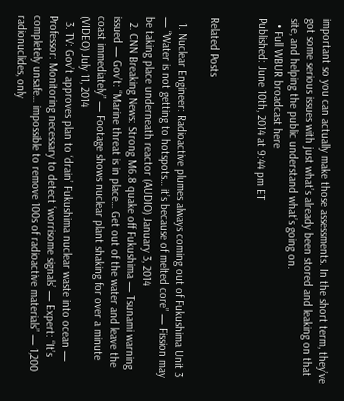important so you can actually make those assessments. In the short term, they’ve got some serious issues with just what’s already been stored and leaking on that site, and helping the public understand what’s going on.
  • Full WBUR broadcast here
Published: June 10th, 2014 at 9:44 pm ET


Related Posts

  1. Nuclear Engineer: Radioactive plumes always coming out of Fukushima Unit 3 — “Water is not getting to hotspots… it’s because of melted core” — Fission may be taking place underneath reactor (AUDIO) January 3, 2014
  2. CNN Breaking News: Strong M6.8 quake off Fukushima — Tsunami warning issued — Gov’t: “Marine threat is in place… Get out of the water and leave the coast immediately” — Footage shows nuclear plant shaking for over a minute (VIDEO) July 11, 2014
  3. TV: Gov’t approves plan to ‘drain’ Fukushima nuclear waste into ocean — Professor: Monitoring necessary to detect ‘worrisome signals’ — Expert: “It’s completely unsafe… impossible to remove 100s of radioactive materials” — 1,200 radionuclides, only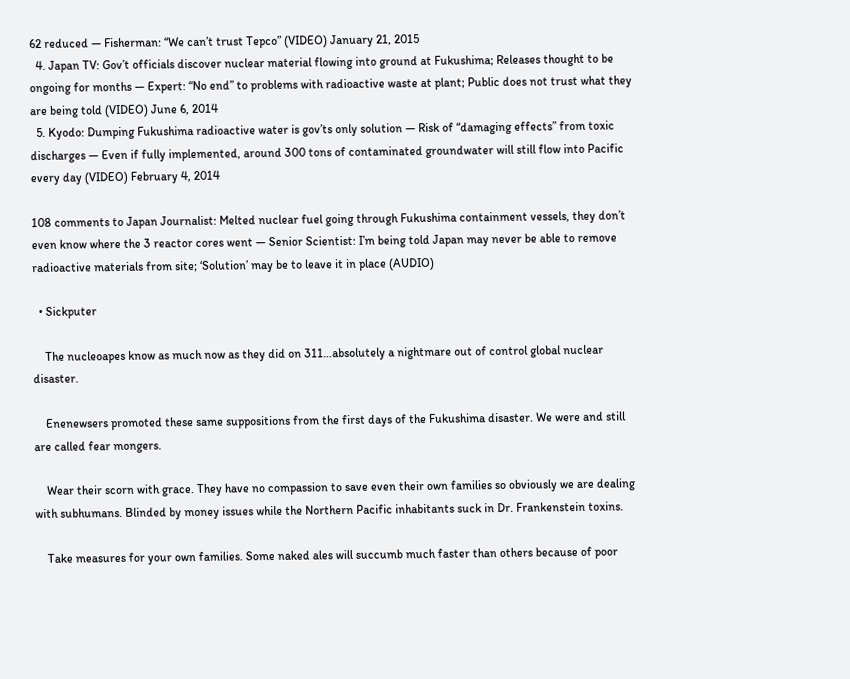62 reduced — Fisherman: “We can’t trust Tepco” (VIDEO) January 21, 2015
  4. Japan TV: Gov’t officials discover nuclear material flowing into ground at Fukushima; Releases thought to be ongoing for months — Expert: “No end” to problems with radioactive waste at plant; Public does not trust what they are being told (VIDEO) June 6, 2014
  5. Kyodo: Dumping Fukushima radioactive water is gov’ts only solution — Risk of “damaging effects” from toxic discharges — Even if fully implemented, around 300 tons of contaminated groundwater will still flow into Pacific every day (VIDEO) February 4, 2014

108 comments to Japan Journalist: Melted nuclear fuel going through Fukushima containment vessels, they don’t even know where the 3 reactor cores went — Senior Scientist: I’m being told Japan may never be able to remove radioactive materials from site; ‘Solution’ may be to leave it in place (AUDIO)

  • Sickputer

    The nucleoapes know as much now as they did on 311…absolutely a nightmare out of control global nuclear disaster.

    Enenewsers promoted these same suppositions from the first days of the Fukushima disaster. We were and still are called fear mongers.

    Wear their scorn with grace. They have no compassion to save even their own families so obviously we are dealing with subhumans. Blinded by money issues while the Northern Pacific inhabitants suck in Dr. Frankenstein toxins.

    Take measures for your own families. Some naked ales will succumb much faster than others because of poor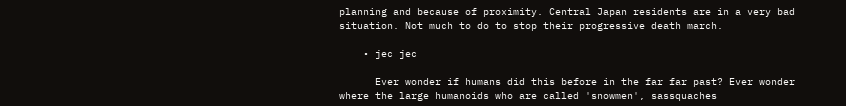planning and because of proximity. Central Japan residents are in a very bad situation. Not much to do to stop their progressive death march.

    • jec jec

      Ever wonder if humans did this before in the far far past? Ever wonder where the large humanoids who are called 'snowmen', sassquaches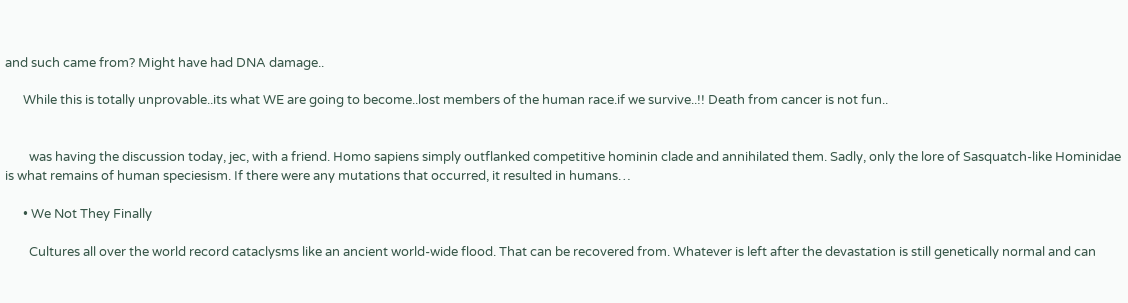and such came from? Might have had DNA damage..

      While this is totally unprovable..its what WE are going to become..lost members of the human race.if we survive..!! Death from cancer is not fun..


        was having the discussion today, jec, with a friend. Homo sapiens simply outflanked competitive hominin clade and annihilated them. Sadly, only the lore of Sasquatch-like Hominidae is what remains of human speciesism. If there were any mutations that occurred, it resulted in humans…

      • We Not They Finally

        Cultures all over the world record cataclysms like an ancient world-wide flood. That can be recovered from. Whatever is left after the devastation is still genetically normal and can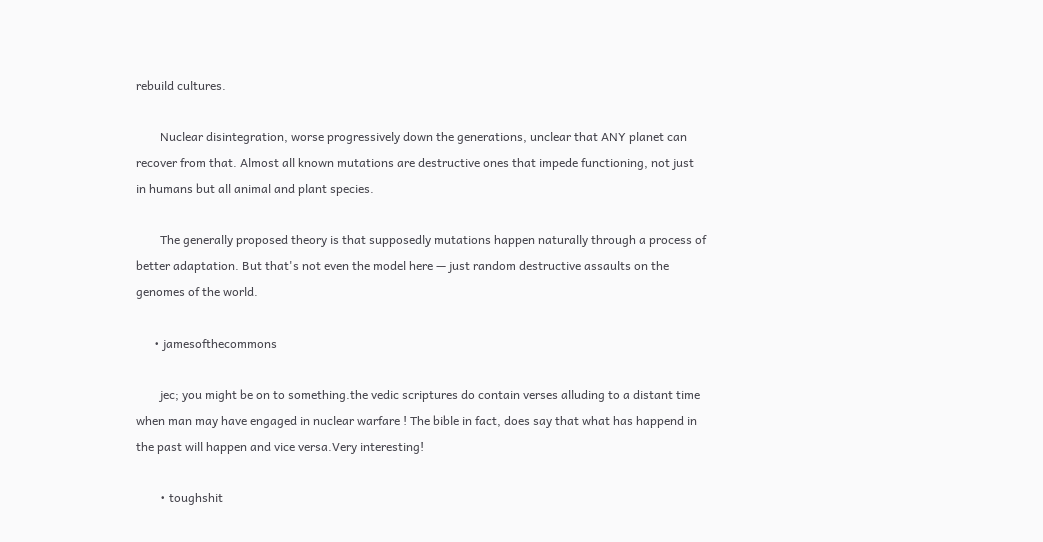rebuild cultures.

        Nuclear disintegration, worse progressively down the generations, unclear that ANY planet can recover from that. Almost all known mutations are destructive ones that impede functioning, not just in humans but all animal and plant species.

        The generally proposed theory is that supposedly mutations happen naturally through a process of better adaptation. But that's not even the model here — just random destructive assaults on the genomes of the world.

      • jamesofthecommons

        jec; you might be on to something.the vedic scriptures do contain verses alluding to a distant time when man may have engaged in nuclear warfare ! The bible in fact, does say that what has happend in the past will happen and vice versa.Very interesting!

        • toughshit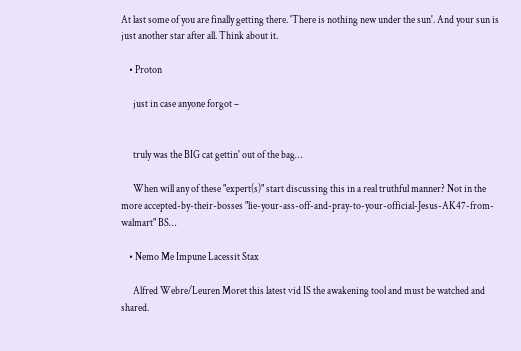At last some of you are finally getting there. 'There is nothing new under the sun'. And your sun is just another star after all. Think about it.

    • Proton

      just in case anyone forgot –


      truly was the BIG cat gettin' out of the bag…

      When will any of these "expert(s)" start discussing this in a real truthful manner? Not in the more accepted-by-their-bosses "lie-your-ass-off-and-pray-to-your-official-Jesus-AK47-from-walmart" BS…

    • Nemo Me Impune Lacessit Stax

      Alfred Webre/Leuren Moret this latest vid IS the awakening tool and must be watched and shared.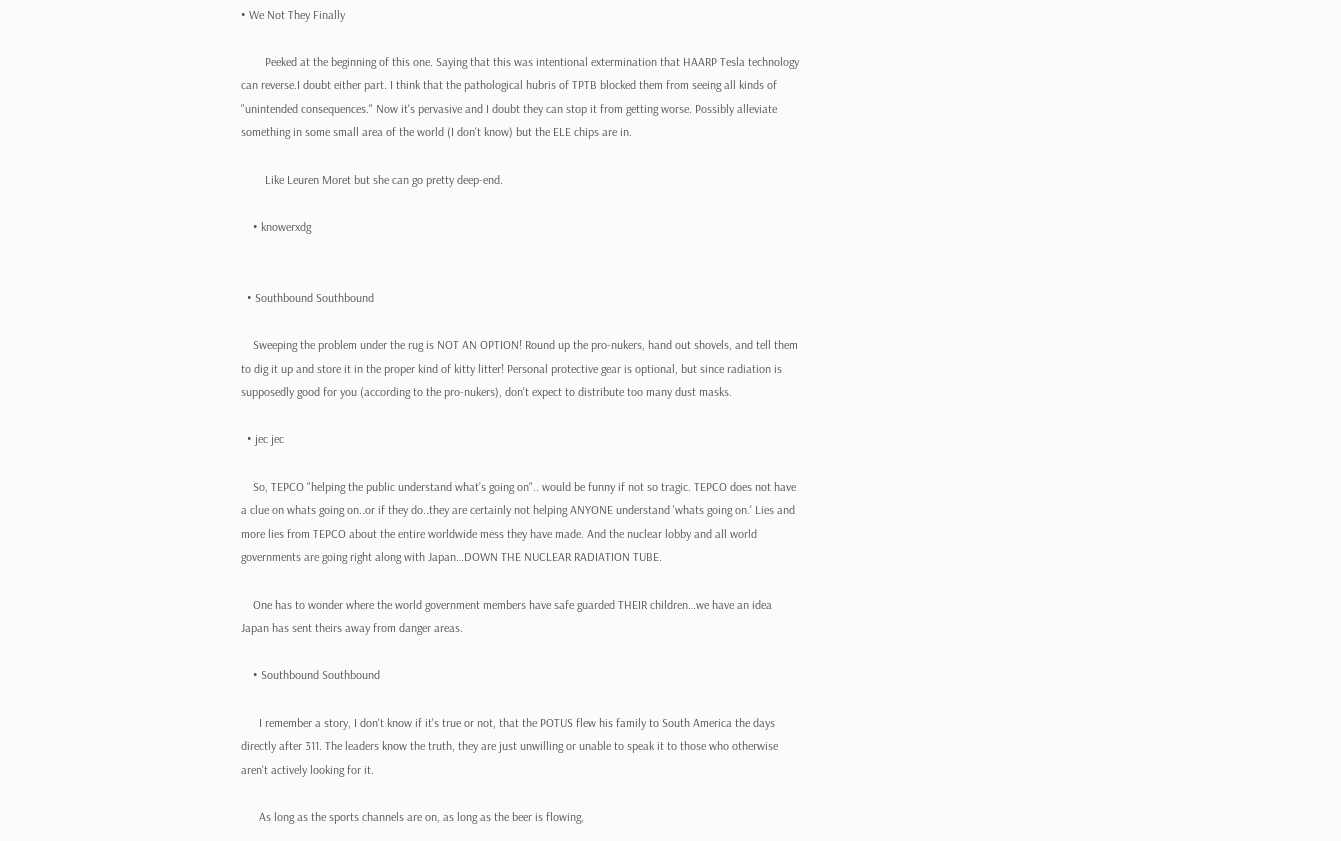• We Not They Finally

        Peeked at the beginning of this one. Saying that this was intentional extermination that HAARP Tesla technology can reverse.I doubt either part. I think that the pathological hubris of TPTB blocked them from seeing all kinds of "unintended consequences." Now it's pervasive and I doubt they can stop it from getting worse. Possibly alleviate something in some small area of the world (I don't know) but the ELE chips are in.

        Like Leuren Moret but she can go pretty deep-end.

    • knowerxdg


  • Southbound Southbound

    Sweeping the problem under the rug is NOT AN OPTION! Round up the pro-nukers, hand out shovels, and tell them to dig it up and store it in the proper kind of kitty litter! Personal protective gear is optional, but since radiation is supposedly good for you (according to the pro-nukers), don't expect to distribute too many dust masks.

  • jec jec

    So, TEPCO "helping the public understand what’s going on".. would be funny if not so tragic. TEPCO does not have a clue on whats going on..or if they do..they are certainly not helping ANYONE understand 'whats going on.' Lies and more lies from TEPCO about the entire worldwide mess they have made. And the nuclear lobby and all world governments are going right along with Japan…DOWN THE NUCLEAR RADIATION TUBE.

    One has to wonder where the world government members have safe guarded THEIR children…we have an idea Japan has sent theirs away from danger areas.

    • Southbound Southbound

      I remember a story, I don't know if it's true or not, that the POTUS flew his family to South America the days directly after 311. The leaders know the truth, they are just unwilling or unable to speak it to those who otherwise aren't actively looking for it.

      As long as the sports channels are on, as long as the beer is flowing,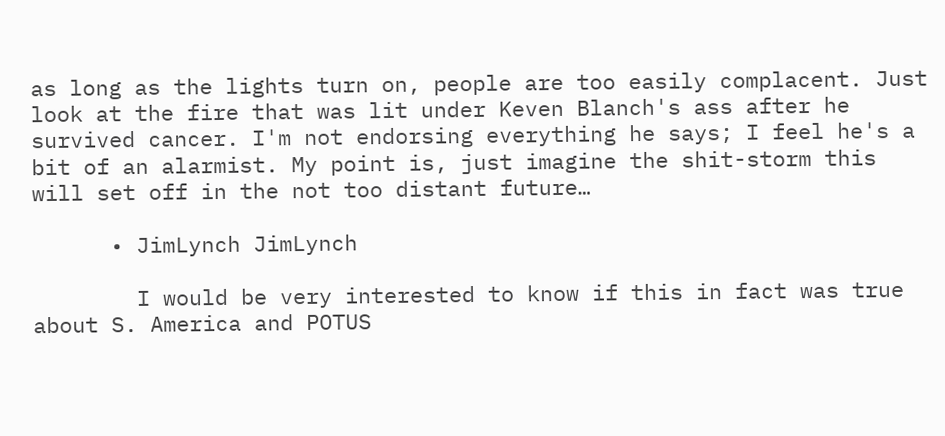as long as the lights turn on, people are too easily complacent. Just look at the fire that was lit under Keven Blanch's ass after he survived cancer. I'm not endorsing everything he says; I feel he's a bit of an alarmist. My point is, just imagine the shit-storm this will set off in the not too distant future…

      • JimLynch JimLynch

        I would be very interested to know if this in fact was true about S. America and POTUS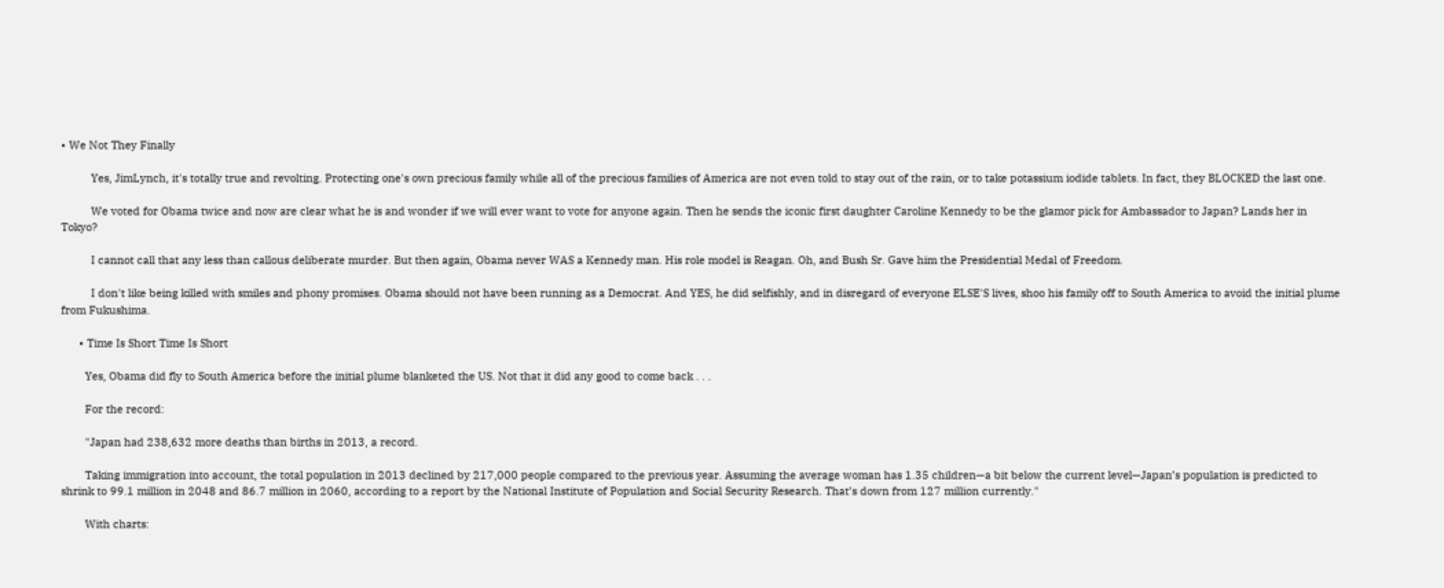• We Not They Finally

          Yes, JimLynch, it's totally true and revolting. Protecting one's own precious family while all of the precious families of America are not even told to stay out of the rain, or to take potassium iodide tablets. In fact, they BLOCKED the last one.

          We voted for Obama twice and now are clear what he is and wonder if we will ever want to vote for anyone again. Then he sends the iconic first daughter Caroline Kennedy to be the glamor pick for Ambassador to Japan? Lands her in Tokyo?

          I cannot call that any less than callous deliberate murder. But then again, Obama never WAS a Kennedy man. His role model is Reagan. Oh, and Bush Sr. Gave him the Presidential Medal of Freedom.

          I don't like being killed with smiles and phony promises. Obama should not have been running as a Democrat. And YES, he did selfishly, and in disregard of everyone ELSE'S lives, shoo his family off to South America to avoid the initial plume from Fukushima.

      • Time Is Short Time Is Short

        Yes, Obama did fly to South America before the initial plume blanketed the US. Not that it did any good to come back . . .

        For the record:

        "Japan had 238,632 more deaths than births in 2013, a record.

        Taking immigration into account, the total population in 2013 declined by 217,000 people compared to the previous year. Assuming the average woman has 1.35 children—a bit below the current level—Japan’s population is predicted to shrink to 99.1 million in 2048 and 86.7 million in 2060, according to a report by the National Institute of Population and Social Security Research. That’s down from 127 million currently."

        With charts: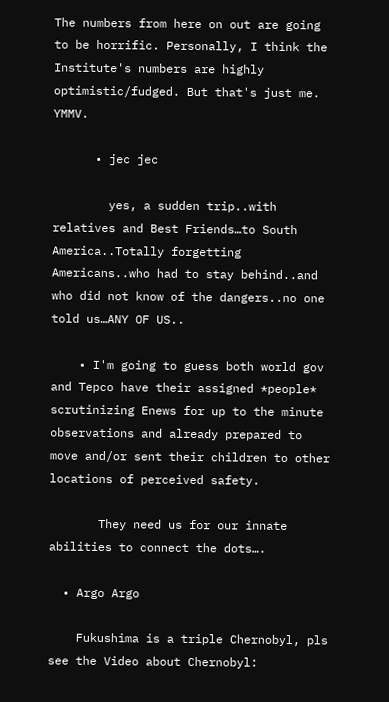The numbers from here on out are going to be horrific. Personally, I think the Institute's numbers are highly optimistic/fudged. But that's just me. YMMV.

      • jec jec

        yes, a sudden trip..with relatives and Best Friends…to South America..Totally forgetting Americans..who had to stay behind..and who did not know of the dangers..no one told us…ANY OF US..

    • I'm going to guess both world gov and Tepco have their assigned *people* scrutinizing Enews for up to the minute observations and already prepared to move and/or sent their children to other locations of perceived safety.

       They need us for our innate abilities to connect the dots….

  • Argo Argo

    Fukushima is a triple Chernobyl, pls see the Video about Chernobyl: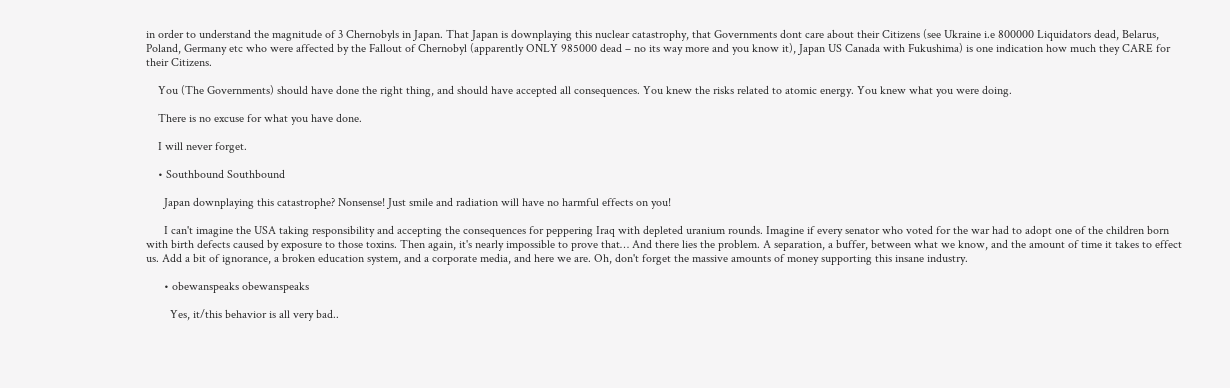in order to understand the magnitude of 3 Chernobyls in Japan. That Japan is downplaying this nuclear catastrophy, that Governments dont care about their Citizens (see Ukraine i.e 800000 Liquidators dead, Belarus, Poland, Germany etc who were affected by the Fallout of Chernobyl (apparently ONLY 985000 dead – no its way more and you know it), Japan US Canada with Fukushima) is one indication how much they CARE for their Citizens.

    You (The Governments) should have done the right thing, and should have accepted all consequences. You knew the risks related to atomic energy. You knew what you were doing.

    There is no excuse for what you have done.

    I will never forget.

    • Southbound Southbound

      Japan downplaying this catastrophe? Nonsense! Just smile and radiation will have no harmful effects on you!

      I can't imagine the USA taking responsibility and accepting the consequences for peppering Iraq with depleted uranium rounds. Imagine if every senator who voted for the war had to adopt one of the children born with birth defects caused by exposure to those toxins. Then again, it's nearly impossible to prove that… And there lies the problem. A separation, a buffer, between what we know, and the amount of time it takes to effect us. Add a bit of ignorance, a broken education system, and a corporate media, and here we are. Oh, don't forget the massive amounts of money supporting this insane industry.

      • obewanspeaks obewanspeaks

        Yes, it/this behavior is all very bad..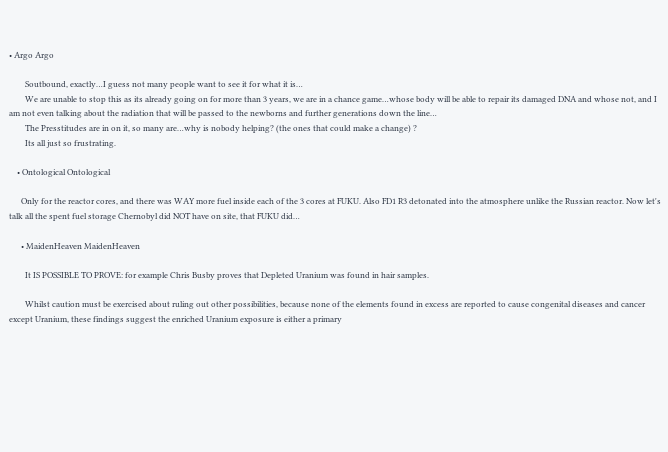• Argo Argo

        Soutbound, exactly…I guess not many people want to see it for what it is…
        We are unable to stop this as its already going on for more than 3 years, we are in a chance game…whose body will be able to repair its damaged DNA and whose not, and I am not even talking about the radiation that will be passed to the newborns and further generations down the line…
        The Presstitudes are in on it, so many are…why is nobody helping? (the ones that could make a change) ?
        Its all just so frustrating.

    • Ontological Ontological

      Only for the reactor cores, and there was WAY more fuel inside each of the 3 cores at FUKU. Also FD1 R3 detonated into the atmosphere unlike the Russian reactor. Now let's talk all the spent fuel storage Chernobyl did NOT have on site, that FUKU did…

      • MaidenHeaven MaidenHeaven

        It IS POSSIBLE TO PROVE: for example Chris Busby proves that Depleted Uranium was found in hair samples.

        Whilst caution must be exercised about ruling out other possibilities, because none of the elements found in excess are reported to cause congenital diseases and cancer except Uranium, these findings suggest the enriched Uranium exposure is either a primary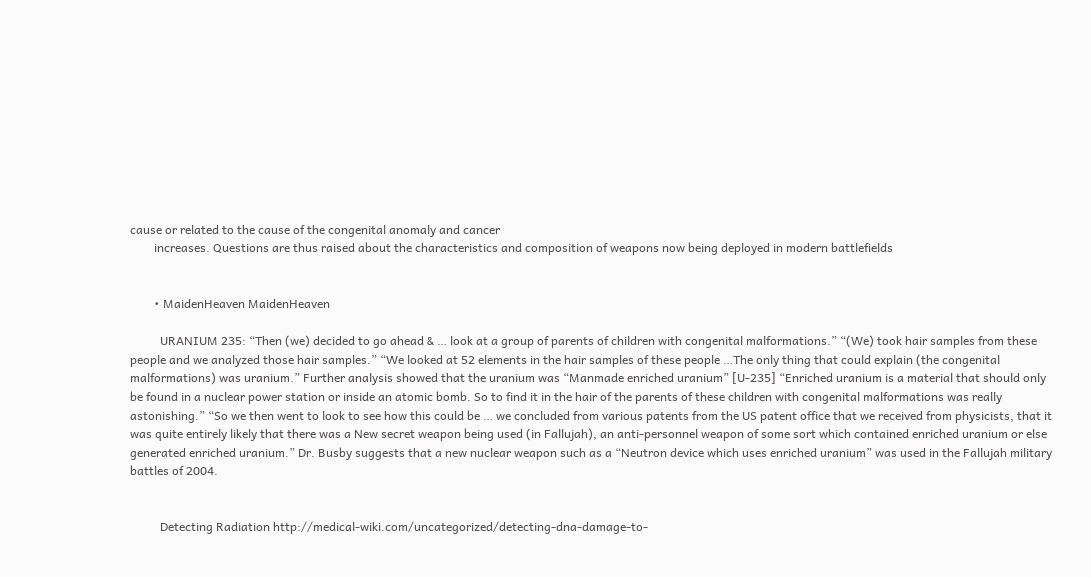cause or related to the cause of the congenital anomaly and cancer
        increases. Questions are thus raised about the characteristics and composition of weapons now being deployed in modern battlefields


        • MaidenHeaven MaidenHeaven

          URANIUM 235: “Then (we) decided to go ahead & … look at a group of parents of children with congenital malformations.” “(We) took hair samples from these people and we analyzed those hair samples.” “We looked at 52 elements in the hair samples of these people …The only thing that could explain (the congenital malformations) was uranium.” Further analysis showed that the uranium was “Manmade enriched uranium” [U-235] “Enriched uranium is a material that should only be found in a nuclear power station or inside an atomic bomb. So to find it in the hair of the parents of these children with congenital malformations was really astonishing.” “So we then went to look to see how this could be … we concluded from various patents from the US patent office that we received from physicists, that it was quite entirely likely that there was a New secret weapon being used (in Fallujah), an anti-personnel weapon of some sort which contained enriched uranium or else generated enriched uranium.” Dr. Busby suggests that a new nuclear weapon such as a “Neutron device which uses enriched uranium” was used in the Fallujah military battles of 2004.


          Detecting Radiation http://medical-wiki.com/uncategorized/detecting-dna-damage-to-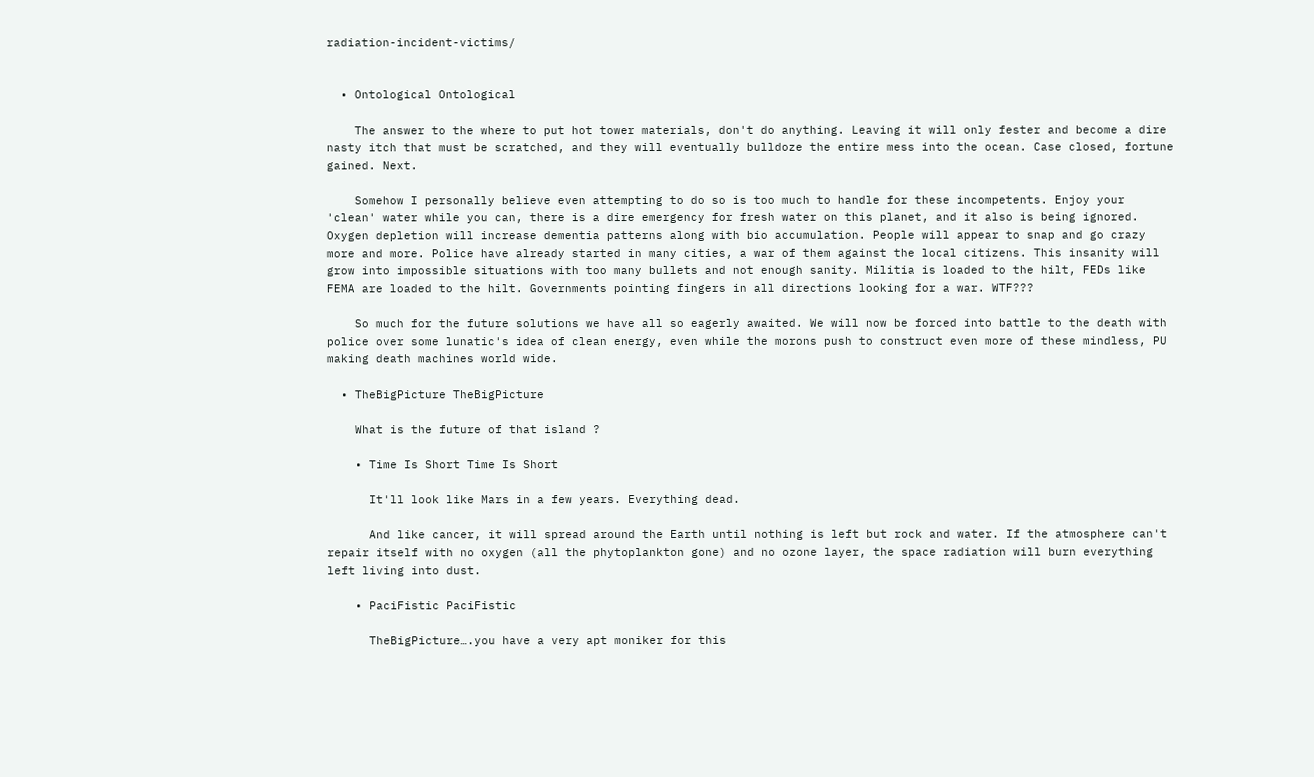radiation-incident-victims/


  • Ontological Ontological

    The answer to the where to put hot tower materials, don't do anything. Leaving it will only fester and become a dire nasty itch that must be scratched, and they will eventually bulldoze the entire mess into the ocean. Case closed, fortune gained. Next.

    Somehow I personally believe even attempting to do so is too much to handle for these incompetents. Enjoy your 'clean' water while you can, there is a dire emergency for fresh water on this planet, and it also is being ignored. Oxygen depletion will increase dementia patterns along with bio accumulation. People will appear to snap and go crazy more and more. Police have already started in many cities, a war of them against the local citizens. This insanity will grow into impossible situations with too many bullets and not enough sanity. Militia is loaded to the hilt, FEDs like FEMA are loaded to the hilt. Governments pointing fingers in all directions looking for a war. WTF???

    So much for the future solutions we have all so eagerly awaited. We will now be forced into battle to the death with police over some lunatic's idea of clean energy, even while the morons push to construct even more of these mindless, PU making death machines world wide.

  • TheBigPicture TheBigPicture

    What is the future of that island ?

    • Time Is Short Time Is Short

      It'll look like Mars in a few years. Everything dead.

      And like cancer, it will spread around the Earth until nothing is left but rock and water. If the atmosphere can't repair itself with no oxygen (all the phytoplankton gone) and no ozone layer, the space radiation will burn everything left living into dust.

    • PaciFistic PaciFistic

      TheBigPicture….you have a very apt moniker for this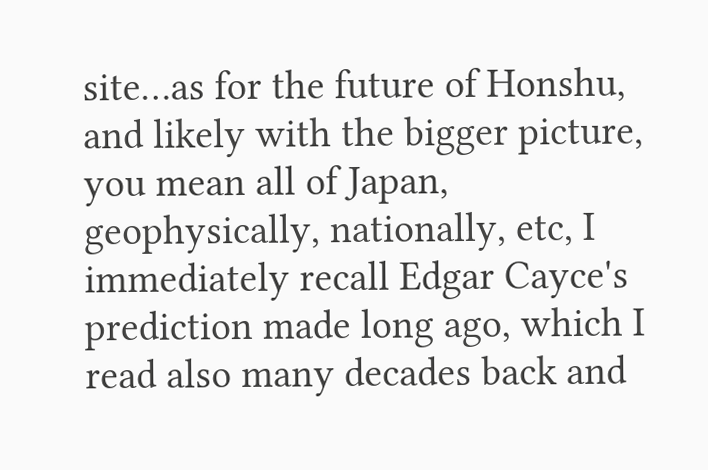site…as for the future of Honshu, and likely with the bigger picture, you mean all of Japan, geophysically, nationally, etc, I immediately recall Edgar Cayce's prediction made long ago, which I read also many decades back and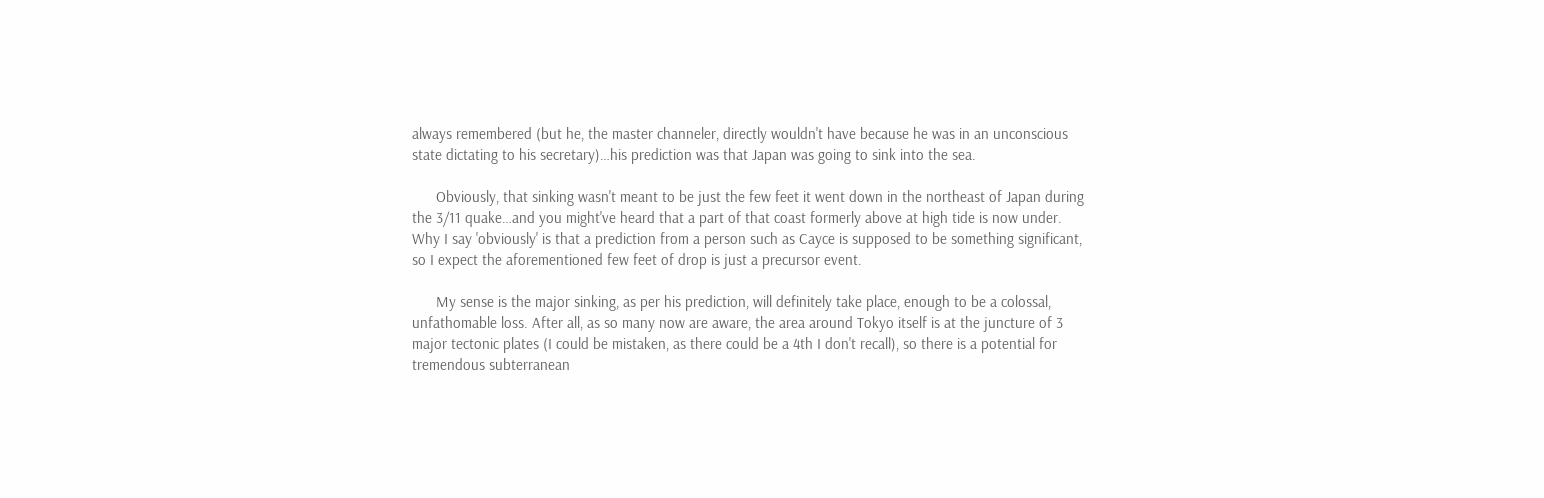always remembered (but he, the master channeler, directly wouldn't have because he was in an unconscious state dictating to his secretary)…his prediction was that Japan was going to sink into the sea.

      Obviously, that sinking wasn't meant to be just the few feet it went down in the northeast of Japan during the 3/11 quake…and you might've heard that a part of that coast formerly above at high tide is now under. Why I say 'obviously' is that a prediction from a person such as Cayce is supposed to be something significant, so I expect the aforementioned few feet of drop is just a precursor event.

      My sense is the major sinking, as per his prediction, will definitely take place, enough to be a colossal, unfathomable loss. After all, as so many now are aware, the area around Tokyo itself is at the juncture of 3 major tectonic plates (I could be mistaken, as there could be a 4th I don't recall), so there is a potential for tremendous subterranean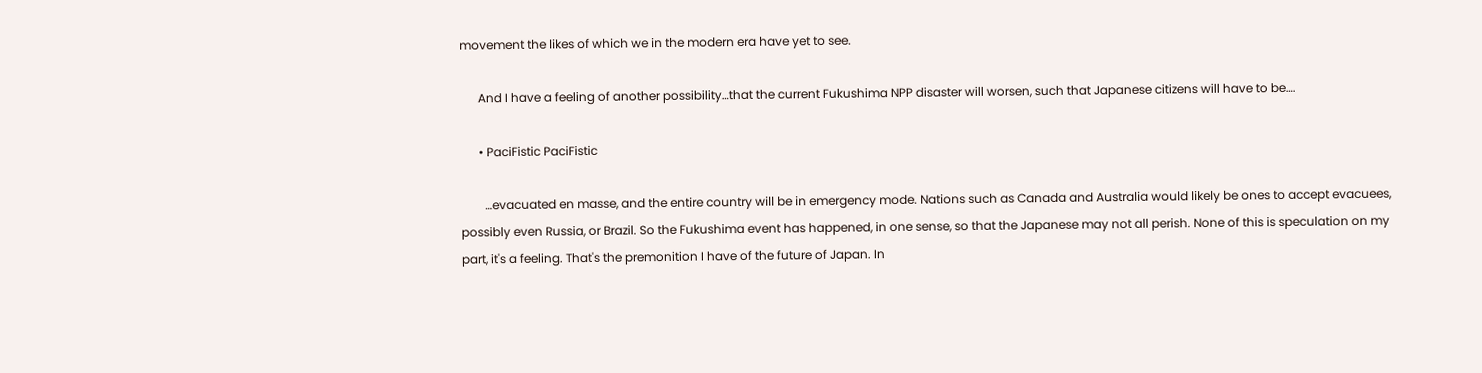movement the likes of which we in the modern era have yet to see.

      And I have a feeling of another possibility…that the current Fukushima NPP disaster will worsen, such that Japanese citizens will have to be….

      • PaciFistic PaciFistic

        …evacuated en masse, and the entire country will be in emergency mode. Nations such as Canada and Australia would likely be ones to accept evacuees, possibly even Russia, or Brazil. So the Fukushima event has happened, in one sense, so that the Japanese may not all perish. None of this is speculation on my part, it's a feeling. That's the premonition I have of the future of Japan. In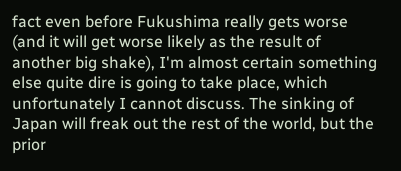fact even before Fukushima really gets worse (and it will get worse likely as the result of another big shake), I'm almost certain something else quite dire is going to take place, which unfortunately I cannot discuss. The sinking of Japan will freak out the rest of the world, but the prior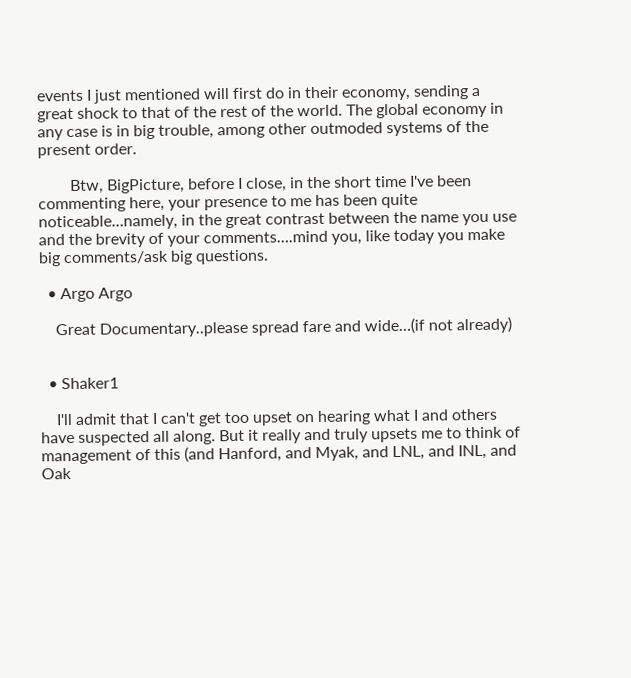events I just mentioned will first do in their economy, sending a great shock to that of the rest of the world. The global economy in any case is in big trouble, among other outmoded systems of the present order.

        Btw, BigPicture, before I close, in the short time I've been commenting here, your presence to me has been quite noticeable…namely, in the great contrast between the name you use and the brevity of your comments….mind you, like today you make big comments/ask big questions.

  • Argo Argo

    Great Documentary..please spread fare and wide…(if not already)


  • Shaker1

    I'll admit that I can't get too upset on hearing what I and others have suspected all along. But it really and truly upsets me to think of management of this (and Hanford, and Myak, and LNL, and INL, and Oak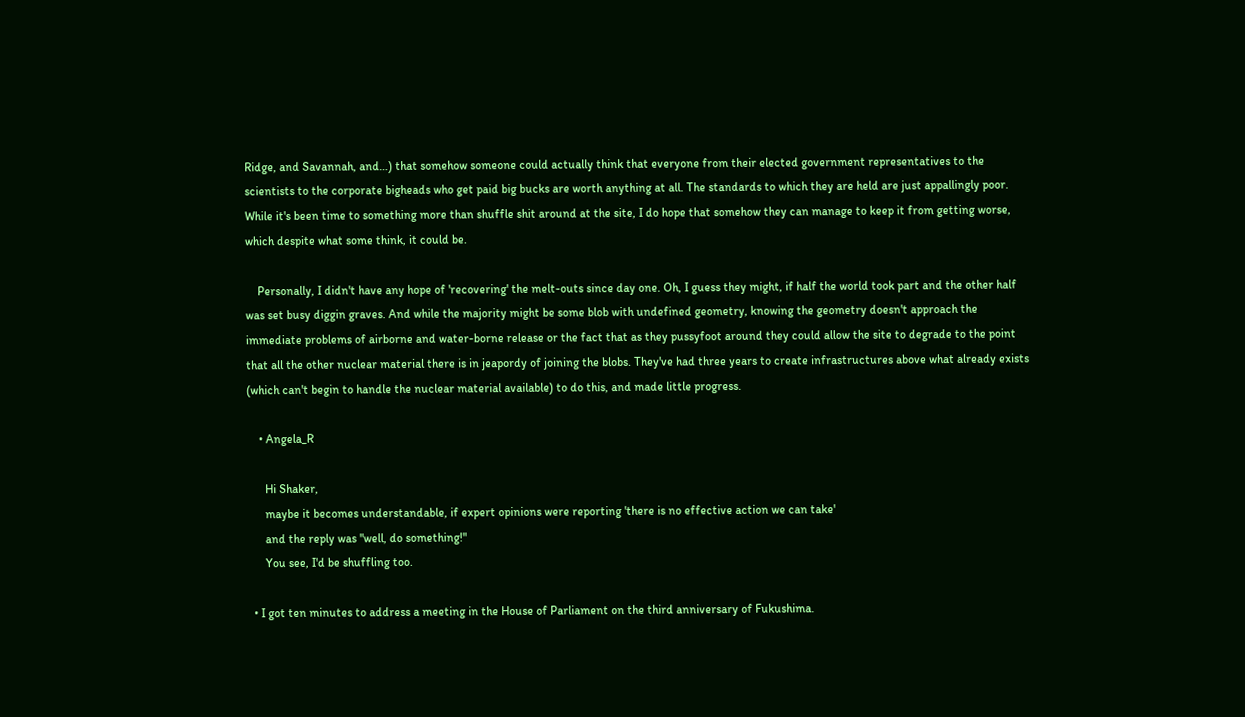Ridge, and Savannah, and…) that somehow someone could actually think that everyone from their elected government representatives to the scientists to the corporate bigheads who get paid big bucks are worth anything at all. The standards to which they are held are just appallingly poor. While it's been time to something more than shuffle shit around at the site, I do hope that somehow they can manage to keep it from getting worse, which despite what some think, it could be.

    Personally, I didn't have any hope of 'recovering' the melt-outs since day one. Oh, I guess they might, if half the world took part and the other half was set busy diggin graves. And while the majority might be some blob with undefined geometry, knowing the geometry doesn't approach the immediate problems of airborne and water-borne release or the fact that as they pussyfoot around they could allow the site to degrade to the point that all the other nuclear material there is in jeapordy of joining the blobs. They've had three years to create infrastructures above what already exists (which can't begin to handle the nuclear material available) to do this, and made little progress.

    • Angela_R

      Hi Shaker,
      maybe it becomes understandable, if expert opinions were reporting 'there is no effective action we can take'
      and the reply was "well, do something!"
      You see, I'd be shuffling too.

  • I got ten minutes to address a meeting in the House of Parliament on the third anniversary of Fukushima.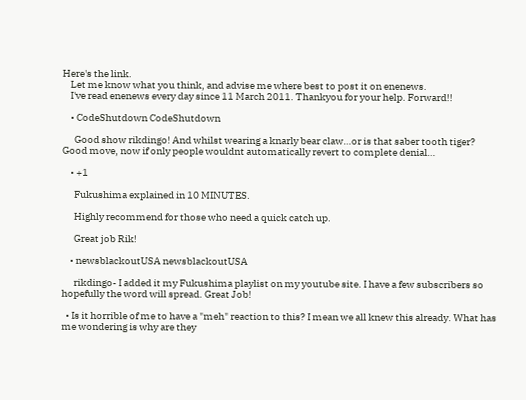Here's the link.
    Let me know what you think, and advise me where best to post it on enenews.
    I've read enenews every day since 11 March 2011. Thankyou for your help. Forward!!

    • CodeShutdown CodeShutdown

      Good show rikdingo! And whilst wearing a knarly bear claw…or is that saber tooth tiger? Good move, now if only people wouldnt automatically revert to complete denial…

    • +1

      Fukushima explained in 10 MINUTES.

      Highly recommend for those who need a quick catch up.

      Great job Rik!

    • newsblackoutUSA newsblackoutUSA

      rikdingo- I added it my Fukushima playlist on my youtube site. I have a few subscribers so hopefully the word will spread. Great Job!

  • Is it horrible of me to have a "meh" reaction to this? I mean we all knew this already. What has me wondering is why are they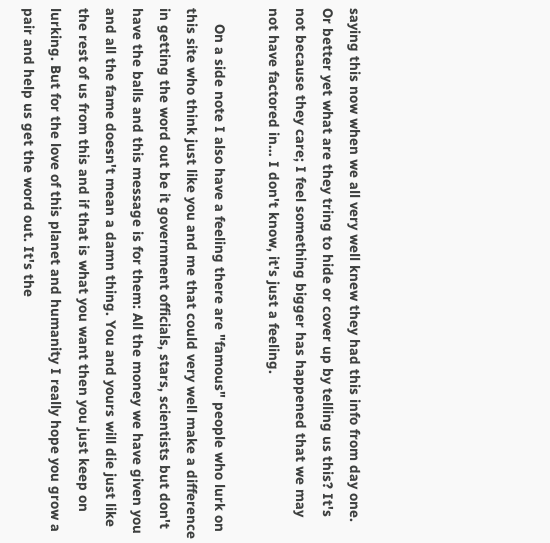saying this now when we all very well knew they had this info from day one. Or better yet what are they tring to hide or cover up by telling us this? It's not because they care; I feel something bigger has happened that we may not have factored in… I don't know, it's just a feeling.

    On a side note I also have a feeling there are "famous" people who lurk on this site who think just like you and me that could very well make a difference in getting the word out be it government officials, stars, scientists but don't have the balls and this message is for them: All the money we have given you and all the fame doesn't mean a damn thing. You and yours will die just like the rest of us from this and if that is what you want then you just keep on lurking. But for the love of this planet and humanity I really hope you grow a pair and help us get the word out. It's the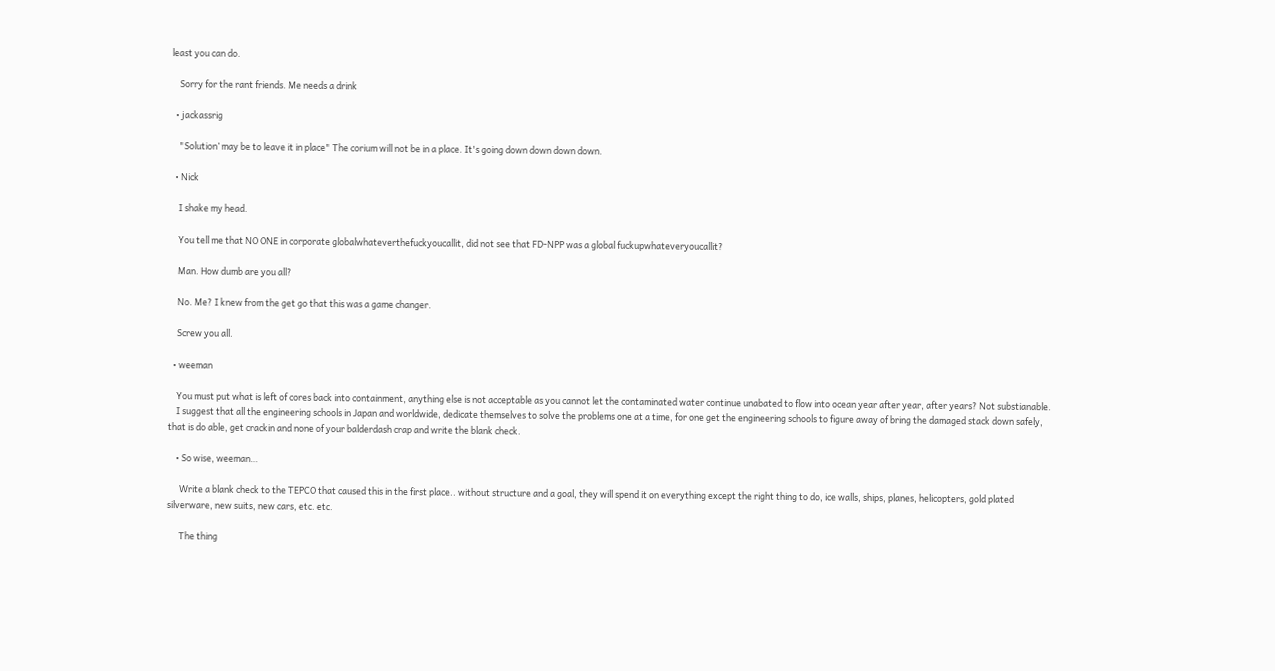least you can do.

    Sorry for the rant friends. Me needs a drink

  • jackassrig

    "Solution’ may be to leave it in place" The corium will not be in a place. It's going down down down down.

  • Nick

    I shake my head.

    You tell me that NO ONE in corporate globalwhateverthefuckyoucallit, did not see that FD-NPP was a global fuckupwhateveryoucallit?

    Man. How dumb are you all?

    No. Me? I knew from the get go that this was a game changer.

    Screw you all.

  • weeman

    You must put what is left of cores back into containment, anything else is not acceptable as you cannot let the contaminated water continue unabated to flow into ocean year after year, after years? Not substianable.
    I suggest that all the engineering schools in Japan and worldwide, dedicate themselves to solve the problems one at a time, for one get the engineering schools to figure away of bring the damaged stack down safely, that is do able, get crackin and none of your balderdash crap and write the blank check.

    • So wise, weeman…

      Write a blank check to the TEPCO that caused this in the first place.. without structure and a goal, they will spend it on everything except the right thing to do, ice walls, ships, planes, helicopters, gold plated silverware, new suits, new cars, etc. etc.

      The thing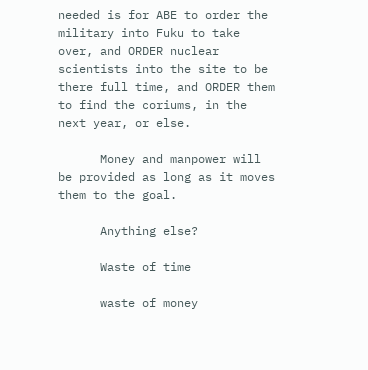needed is for ABE to order the military into Fuku to take over, and ORDER nuclear scientists into the site to be there full time, and ORDER them to find the coriums, in the next year, or else.

      Money and manpower will be provided as long as it moves them to the goal.

      Anything else?

      Waste of time

      waste of money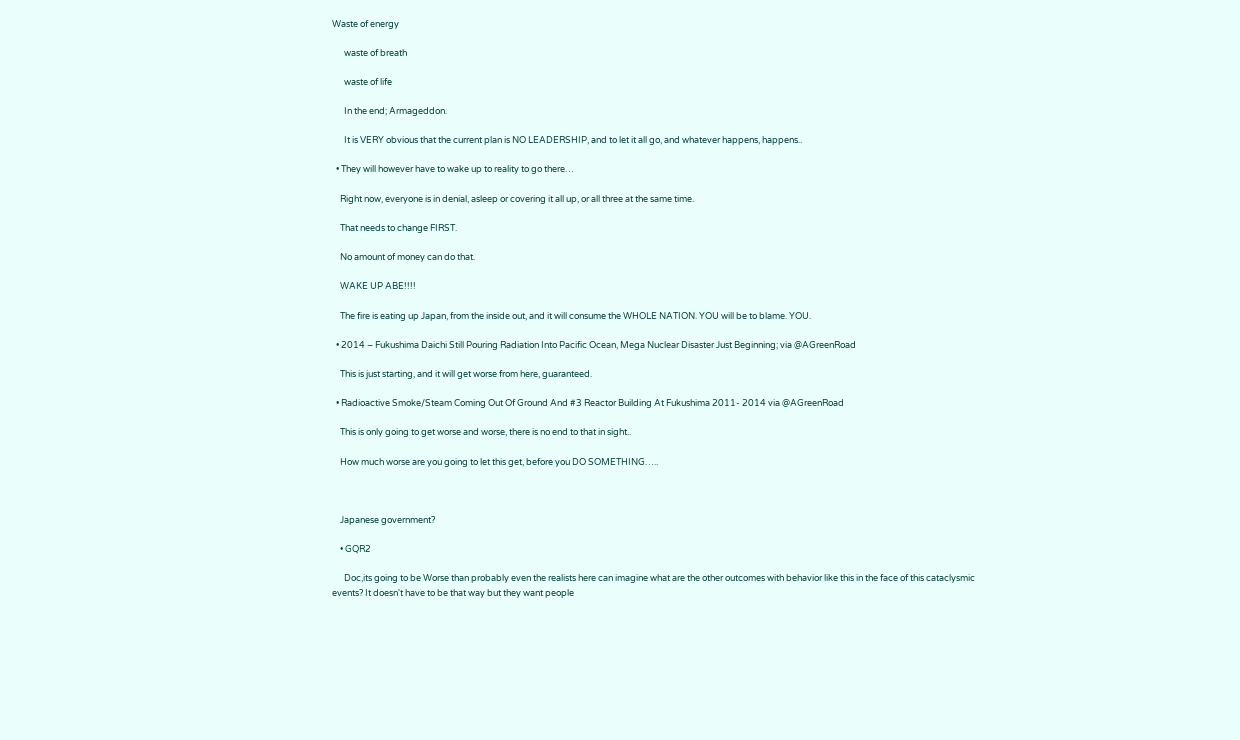Waste of energy

      waste of breath

      waste of life

      In the end; Armageddon.

      It is VERY obvious that the current plan is NO LEADERSHIP, and to let it all go, and whatever happens, happens..

  • They will however have to wake up to reality to go there…

    Right now, everyone is in denial, asleep or covering it all up, or all three at the same time.

    That needs to change FIRST.

    No amount of money can do that.

    WAKE UP ABE!!!!

    The fire is eating up Japan, from the inside out, and it will consume the WHOLE NATION. YOU will be to blame. YOU.

  • 2014 – Fukushima Daichi Still Pouring Radiation Into Pacific Ocean, Mega Nuclear Disaster Just Beginning; via @AGreenRoad

    This is just starting, and it will get worse from here, guaranteed.

  • Radioactive Smoke/Steam Coming Out Of Ground And #3 Reactor Building At Fukushima 2011- 2014 via @AGreenRoad

    This is only going to get worse and worse, there is no end to that in sight..

    How much worse are you going to let this get, before you DO SOMETHING…..



    Japanese government?

    • GQR2

      Doc,its going to be Worse than probably even the realists here can imagine what are the other outcomes with behavior like this in the face of this cataclysmic events? It doesn't have to be that way but they want people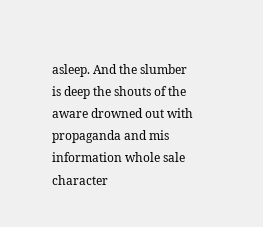asleep. And the slumber is deep the shouts of the aware drowned out with propaganda and mis information whole sale character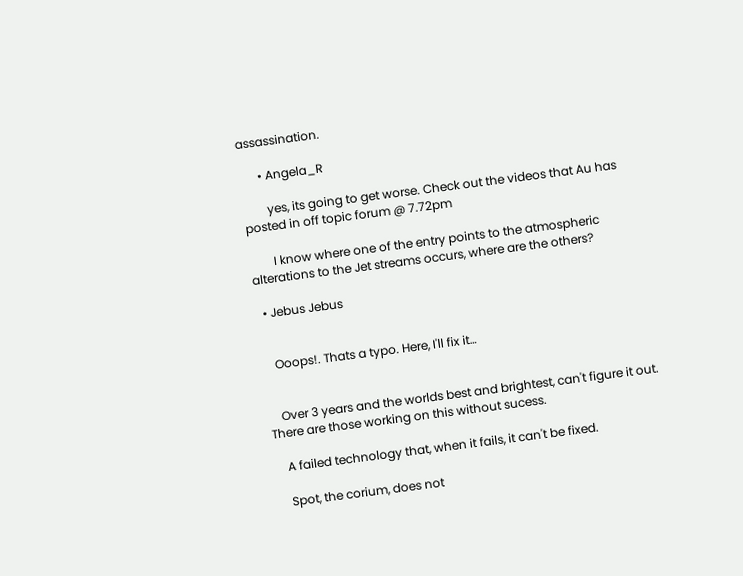assassination.

      • Angela_R

        yes, its going to get worse. Check out the videos that Au has posted in off topic forum @ 7.72pm

        I know where one of the entry points to the atmospheric alterations to the Jet streams occurs, where are the others?

  • Jebus Jebus


    Ooops!. Thats a typo. Here, I'll fix it…


    Over 3 years and the worlds best and brightest, can't figure it out. There are those working on this without sucess.

    A failed technology that, when it fails, it can't be fixed.

    Spot, the corium, does not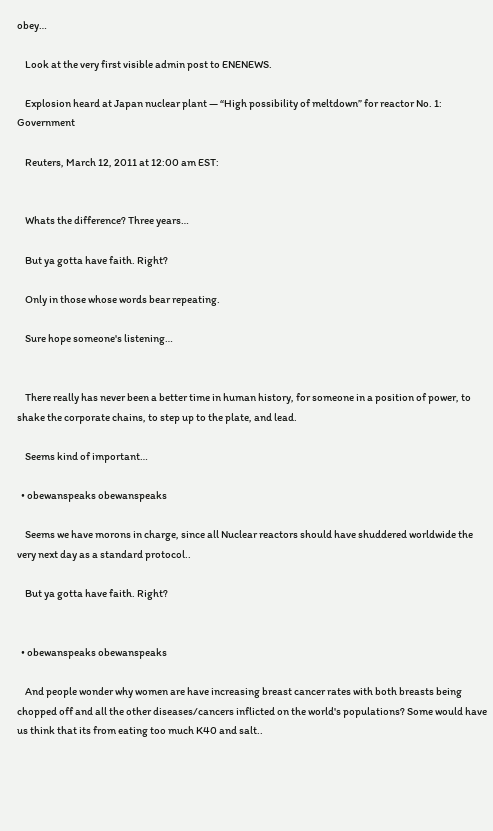obey…

    Look at the very first visible admin post to ENENEWS.

    Explosion heard at Japan nuclear plant — “High possibility of meltdown” for reactor No. 1: Government

    Reuters, March 12, 2011 at 12:00 am EST:


    Whats the difference? Three years…

    But ya gotta have faith. Right?

    Only in those whose words bear repeating.

    Sure hope someone's listening…


    There really has never been a better time in human history, for someone in a position of power, to shake the corporate chains, to step up to the plate, and lead.

    Seems kind of important…

  • obewanspeaks obewanspeaks

    Seems we have morons in charge, since all Nuclear reactors should have shuddered worldwide the very next day as a standard protocol..

    But ya gotta have faith. Right?


  • obewanspeaks obewanspeaks

    And people wonder why women are have increasing breast cancer rates with both breasts being chopped off and all the other diseases/cancers inflicted on the world's populations? Some would have us think that its from eating too much K40 and salt..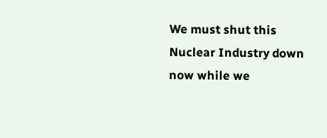We must shut this Nuclear Industry down now while we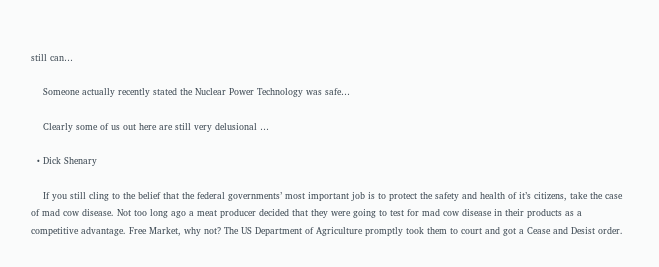still can…

    Someone actually recently stated the Nuclear Power Technology was safe…

    Clearly some of us out here are still very delusional …

  • Dick Shenary

    If you still cling to the belief that the federal governments’ most important job is to protect the safety and health of it’s citizens, take the case of mad cow disease. Not too long ago a meat producer decided that they were going to test for mad cow disease in their products as a competitive advantage. Free Market, why not? The US Department of Agriculture promptly took them to court and got a Cease and Desist order.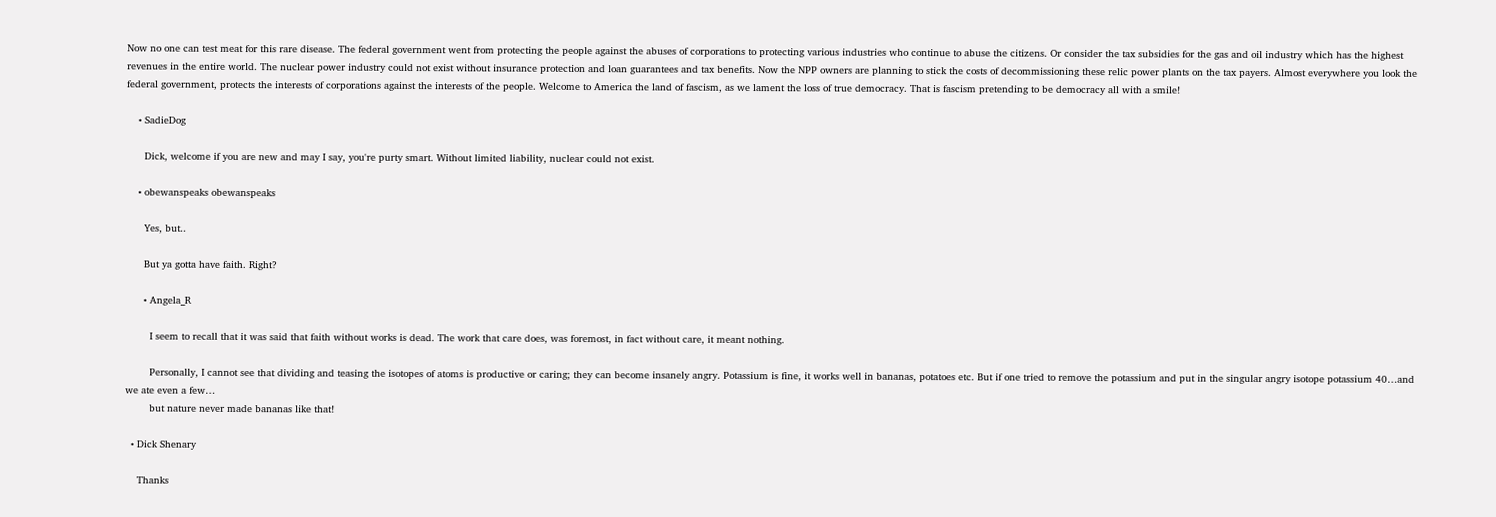Now no one can test meat for this rare disease. The federal government went from protecting the people against the abuses of corporations to protecting various industries who continue to abuse the citizens. Or consider the tax subsidies for the gas and oil industry which has the highest revenues in the entire world. The nuclear power industry could not exist without insurance protection and loan guarantees and tax benefits. Now the NPP owners are planning to stick the costs of decommissioning these relic power plants on the tax payers. Almost everywhere you look the federal government, protects the interests of corporations against the interests of the people. Welcome to America the land of fascism, as we lament the loss of true democracy. That is fascism pretending to be democracy all with a smile!

    • SadieDog

      Dick, welcome if you are new and may I say, you're purty smart. Without limited liability, nuclear could not exist.

    • obewanspeaks obewanspeaks

      Yes, but..

      But ya gotta have faith. Right?

      • Angela_R

        I seem to recall that it was said that faith without works is dead. The work that care does, was foremost, in fact without care, it meant nothing.

        Personally, I cannot see that dividing and teasing the isotopes of atoms is productive or caring; they can become insanely angry. Potassium is fine, it works well in bananas, potatoes etc. But if one tried to remove the potassium and put in the singular angry isotope potassium 40…and we ate even a few…
        but nature never made bananas like that!

  • Dick Shenary

    Thanks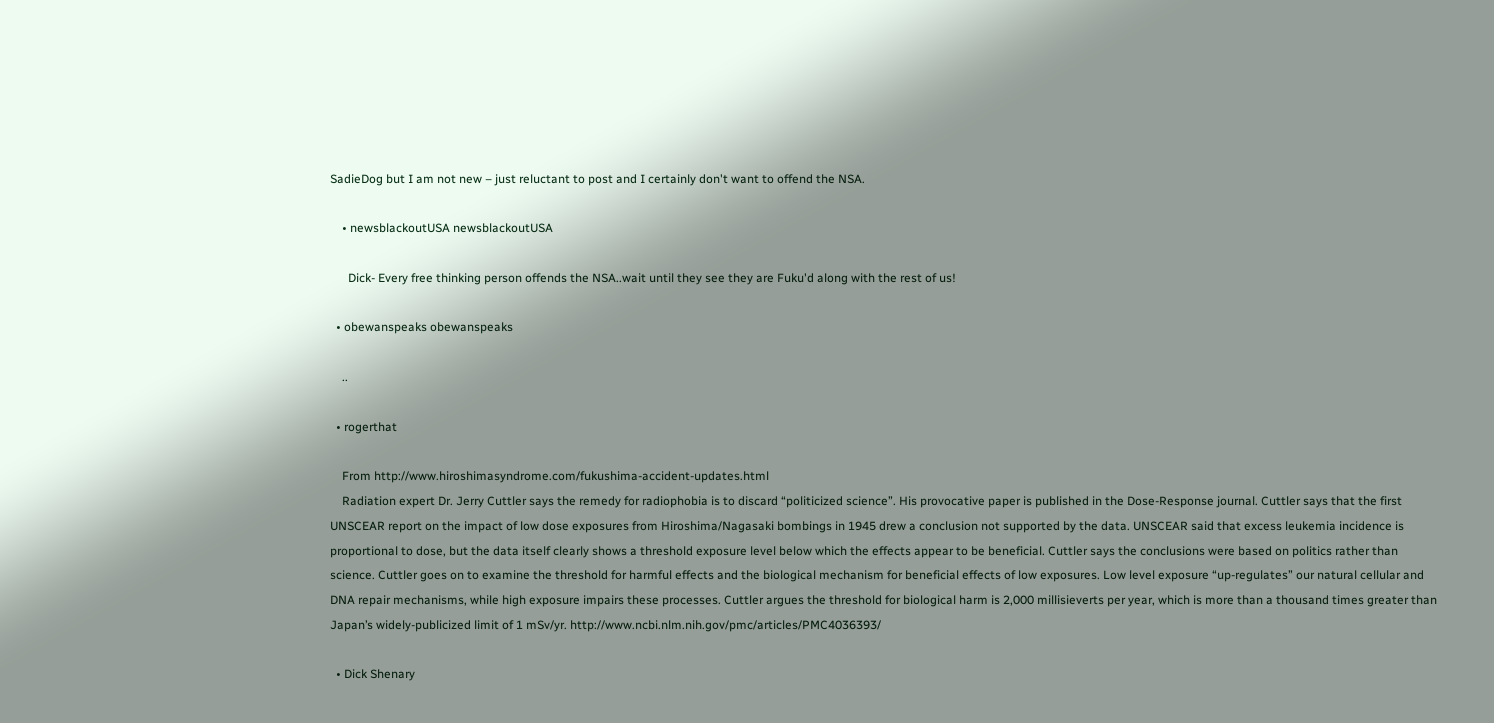SadieDog but I am not new – just reluctant to post and I certainly don't want to offend the NSA.

    • newsblackoutUSA newsblackoutUSA

      Dick- Every free thinking person offends the NSA..wait until they see they are Fuku'd along with the rest of us!

  • obewanspeaks obewanspeaks

    ..

  • rogerthat

    From http://www.hiroshimasyndrome.com/fukushima-accident-updates.html
    Radiation expert Dr. Jerry Cuttler says the remedy for radiophobia is to discard “politicized science”. His provocative paper is published in the Dose-Response journal. Cuttler says that the first UNSCEAR report on the impact of low dose exposures from Hiroshima/Nagasaki bombings in 1945 drew a conclusion not supported by the data. UNSCEAR said that excess leukemia incidence is proportional to dose, but the data itself clearly shows a threshold exposure level below which the effects appear to be beneficial. Cuttler says the conclusions were based on politics rather than science. Cuttler goes on to examine the threshold for harmful effects and the biological mechanism for beneficial effects of low exposures. Low level exposure “up-regulates” our natural cellular and DNA repair mechanisms, while high exposure impairs these processes. Cuttler argues the threshold for biological harm is 2,000 millisieverts per year, which is more than a thousand times greater than Japan’s widely-publicized limit of 1 mSv/yr. http://www.ncbi.nlm.nih.gov/pmc/articles/PMC4036393/

  • Dick Shenary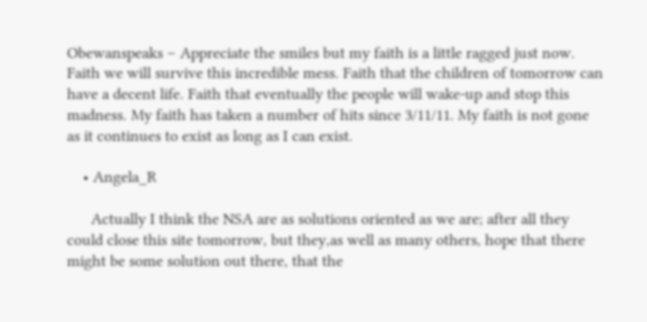Obewanspeaks – Appreciate the smiles but my faith is a little ragged just now. Faith we will survive this incredible mess. Faith that the children of tomorrow can have a decent life. Faith that eventually the people will wake-up and stop this madness. My faith has taken a number of hits since 3/11/11. My faith is not gone as it continues to exist as long as I can exist.

    • Angela_R

      Actually I think the NSA are as solutions oriented as we are; after all they could close this site tomorrow, but they,as well as many others, hope that there might be some solution out there, that the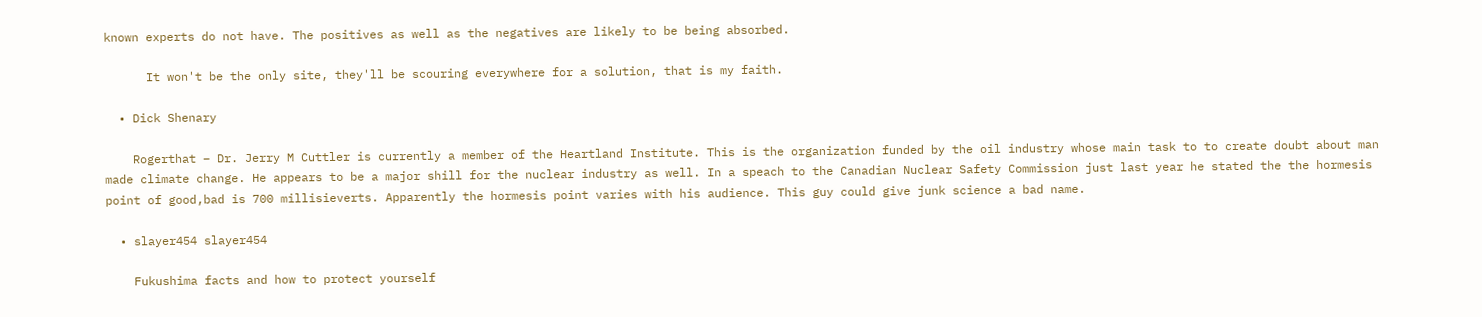known experts do not have. The positives as well as the negatives are likely to be being absorbed.

      It won't be the only site, they'll be scouring everywhere for a solution, that is my faith.

  • Dick Shenary

    Rogerthat – Dr. Jerry M Cuttler is currently a member of the Heartland Institute. This is the organization funded by the oil industry whose main task to to create doubt about man made climate change. He appears to be a major shill for the nuclear industry as well. In a speach to the Canadian Nuclear Safety Commission just last year he stated the the hormesis point of good,bad is 700 millisieverts. Apparently the hormesis point varies with his audience. This guy could give junk science a bad name.

  • slayer454 slayer454

    Fukushima facts and how to protect yourself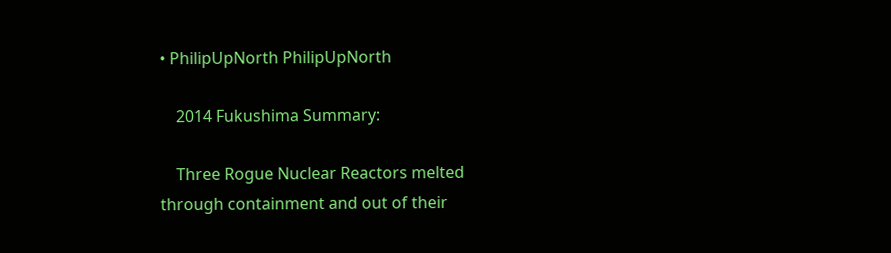• PhilipUpNorth PhilipUpNorth

    2014 Fukushima Summary:

    Three Rogue Nuclear Reactors melted through containment and out of their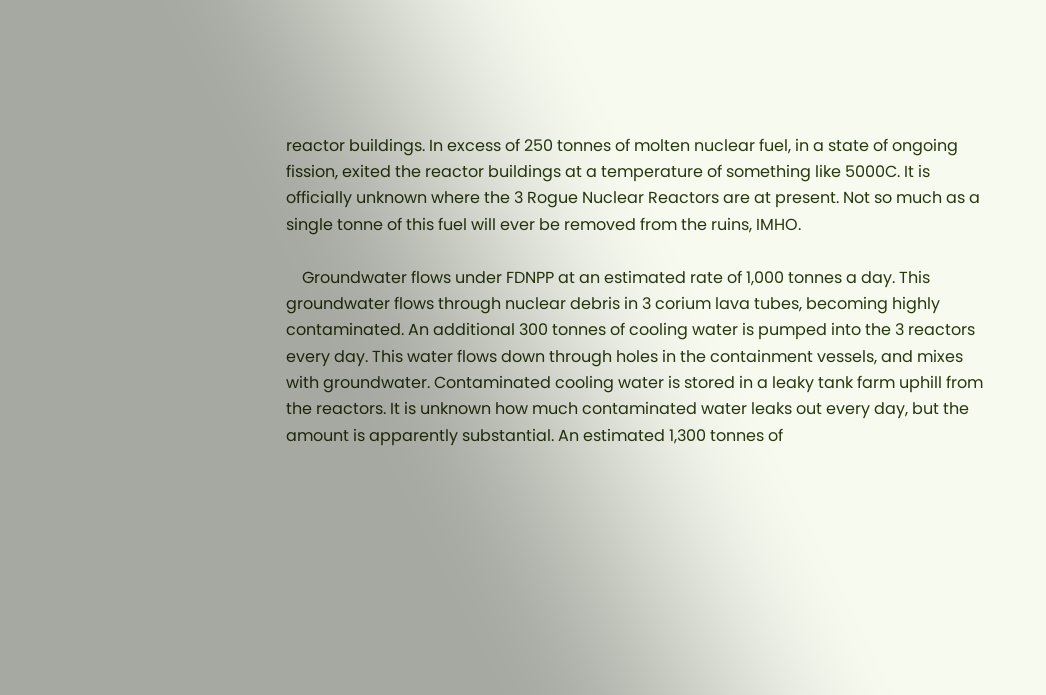reactor buildings. In excess of 250 tonnes of molten nuclear fuel, in a state of ongoing fission, exited the reactor buildings at a temperature of something like 5000C. It is officially unknown where the 3 Rogue Nuclear Reactors are at present. Not so much as a single tonne of this fuel will ever be removed from the ruins, IMHO.

    Groundwater flows under FDNPP at an estimated rate of 1,000 tonnes a day. This groundwater flows through nuclear debris in 3 corium lava tubes, becoming highly contaminated. An additional 300 tonnes of cooling water is pumped into the 3 reactors every day. This water flows down through holes in the containment vessels, and mixes with groundwater. Contaminated cooling water is stored in a leaky tank farm uphill from the reactors. It is unknown how much contaminated water leaks out every day, but the amount is apparently substantial. An estimated 1,300 tonnes of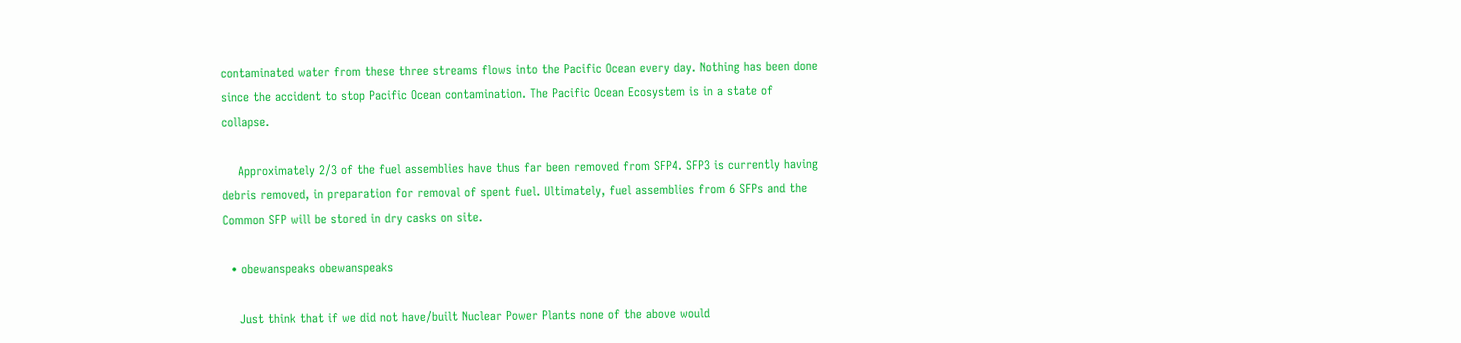contaminated water from these three streams flows into the Pacific Ocean every day. Nothing has been done since the accident to stop Pacific Ocean contamination. The Pacific Ocean Ecosystem is in a state of collapse.

    Approximately 2/3 of the fuel assemblies have thus far been removed from SFP4. SFP3 is currently having debris removed, in preparation for removal of spent fuel. Ultimately, fuel assemblies from 6 SFPs and the Common SFP will be stored in dry casks on site.

  • obewanspeaks obewanspeaks

    Just think that if we did not have/built Nuclear Power Plants none of the above would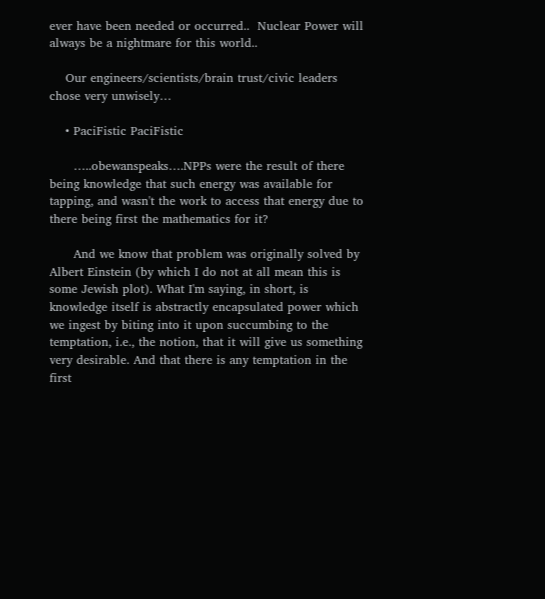ever have been needed or occurred..  Nuclear Power will always be a nightmare for this world..

    Our engineers/scientists/brain trust/civic leaders chose very unwisely…

    • PaciFistic PaciFistic

      …..obewanspeaks….NPPs were the result of there being knowledge that such energy was available for tapping, and wasn't the work to access that energy due to there being first the mathematics for it?

      And we know that problem was originally solved by Albert Einstein (by which I do not at all mean this is some Jewish plot). What I'm saying, in short, is knowledge itself is abstractly encapsulated power which we ingest by biting into it upon succumbing to the temptation, i.e., the notion, that it will give us something very desirable. And that there is any temptation in the first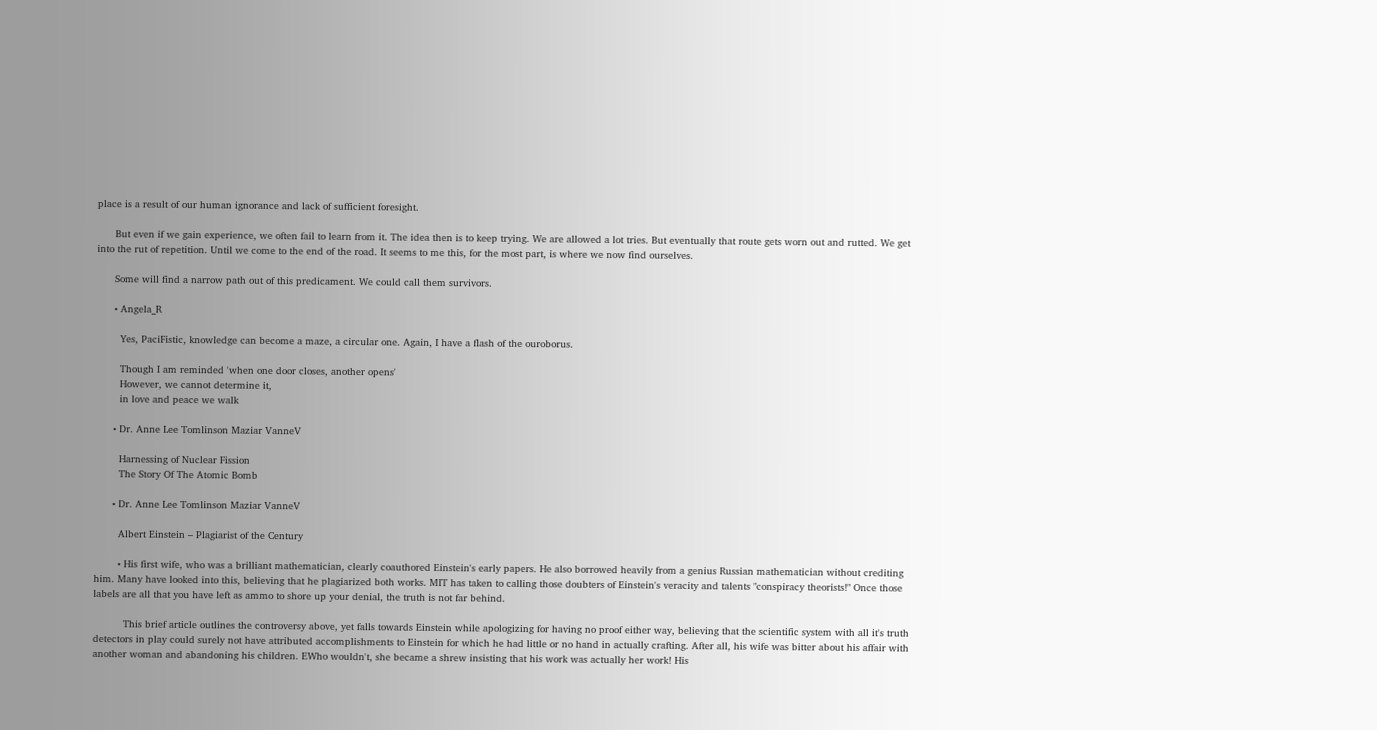place is a result of our human ignorance and lack of sufficient foresight.

      But even if we gain experience, we often fail to learn from it. The idea then is to keep trying. We are allowed a lot tries. But eventually that route gets worn out and rutted. We get into the rut of repetition. Until we come to the end of the road. It seems to me this, for the most part, is where we now find ourselves.

      Some will find a narrow path out of this predicament. We could call them survivors.

      • Angela_R

        Yes, PaciFistic, knowledge can become a maze, a circular one. Again, I have a flash of the ouroborus.

        Though I am reminded 'when one door closes, another opens'
        However, we cannot determine it,
        in love and peace we walk

      • Dr. Anne Lee Tomlinson Maziar VanneV

        Harnessing of Nuclear Fission
        The Story Of The Atomic Bomb

      • Dr. Anne Lee Tomlinson Maziar VanneV

        Albert Einstein – Plagiarist of the Century

        • His first wife, who was a brilliant mathematician, clearly coauthored Einstein's early papers. He also borrowed heavily from a genius Russian mathematician without crediting him. Many have looked into this, believing that he plagiarized both works. MIT has taken to calling those doubters of Einstein's veracity and talents "conspiracy theorists!" Once those labels are all that you have left as ammo to shore up your denial, the truth is not far behind.

          This brief article outlines the controversy above, yet falls towards Einstein while apologizing for having no proof either way, believing that the scientific system with all it's truth detectors in play could surely not have attributed accomplishments to Einstein for which he had little or no hand in actually crafting. After all, his wife was bitter about his affair with another woman and abandoning his children. EWho wouldn't, she became a shrew insisting that his work was actually her work! His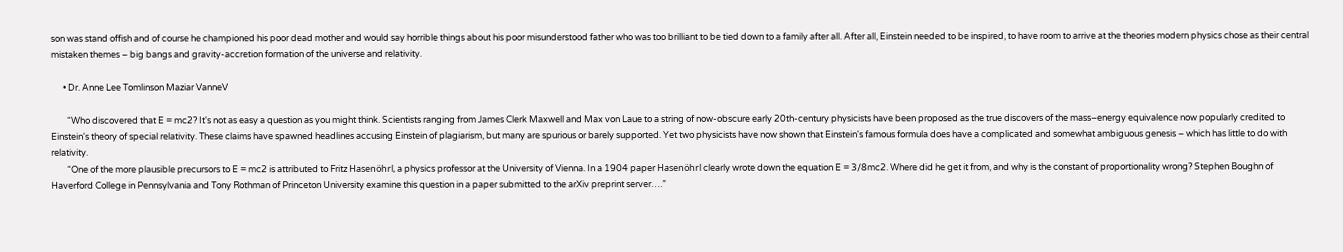son was stand offish and of course he championed his poor dead mother and would say horrible things about his poor misunderstood father who was too brilliant to be tied down to a family after all. After all, Einstein needed to be inspired, to have room to arrive at the theories modern physics chose as their central mistaken themes – big bangs and gravity-accretion formation of the universe and relativity.

      • Dr. Anne Lee Tomlinson Maziar VanneV

        “Who discovered that E = mc2? It's not as easy a question as you might think. Scientists ranging from James Clerk Maxwell and Max von Laue to a string of now-obscure early 20th-century physicists have been proposed as the true discovers of the mass–energy equivalence now popularly credited to Einstein's theory of special relativity. These claims have spawned headlines accusing Einstein of plagiarism, but many are spurious or barely supported. Yet two physicists have now shown that Einstein's famous formula does have a complicated and somewhat ambiguous genesis – which has little to do with relativity.
        “One of the more plausible precursors to E = mc2 is attributed to Fritz Hasenöhrl, a physics professor at the University of Vienna. In a 1904 paper Hasenöhrl clearly wrote down the equation E = 3/8mc2. Where did he get it from, and why is the constant of proportionality wrong? Stephen Boughn of Haverford College in Pennsylvania and Tony Rothman of Princeton University examine this question in a paper submitted to the arXiv preprint server….”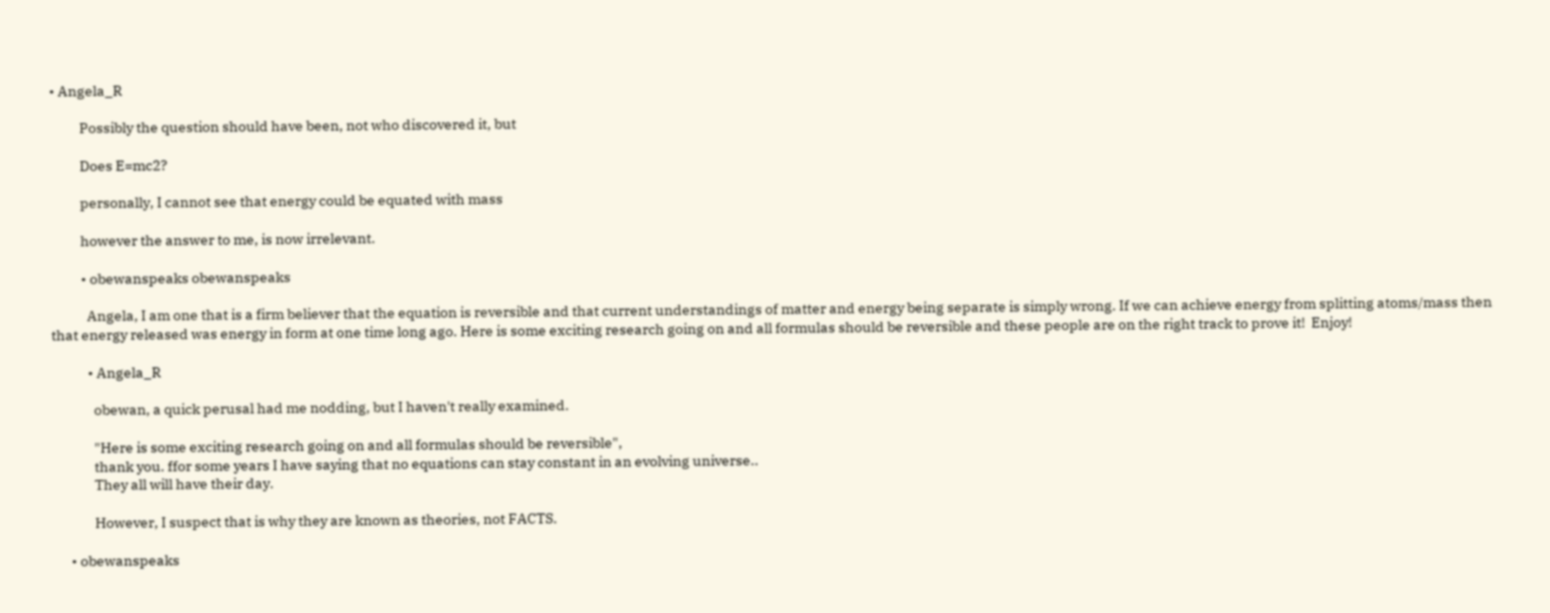• Angela_R

          Possibly the question should have been, not who discovered it, but

          Does E=mc2?

          personally, I cannot see that energy could be equated with mass

          however the answer to me, is now irrelevant.

          • obewanspeaks obewanspeaks

            Angela, I am one that is a firm believer that the equation is reversible and that current understandings of matter and energy being separate is simply wrong. If we can achieve energy from splitting atoms/mass then that energy released was energy in form at one time long ago. Here is some exciting research going on and all formulas should be reversible and these people are on the right track to prove it!  Enjoy!

            • Angela_R

              obewan, a quick perusal had me nodding, but I haven't really examined.

              "Here is some exciting research going on and all formulas should be reversible",
              thank you. ffor some years I have saying that no equations can stay constant in an evolving universe..
              They all will have their day.

              However, I suspect that is why they are known as theories, not FACTS.

      • obewanspeaks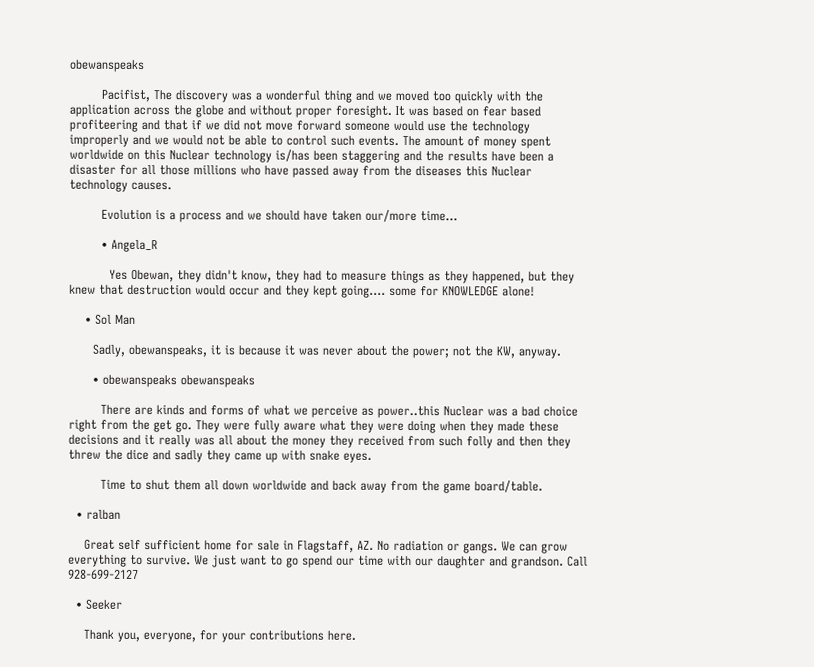obewanspeaks

        Pacifist, The discovery was a wonderful thing and we moved too quickly with the application across the globe and without proper foresight. It was based on fear based profiteering and that if we did not move forward someone would use the technology improperly and we would not be able to control such events. The amount of money spent worldwide on this Nuclear technology is/has been staggering and the results have been a disaster for all those millions who have passed away from the diseases this Nuclear technology causes.

        Evolution is a process and we should have taken our/more time…

        • Angela_R

          Yes Obewan, they didn't know, they had to measure things as they happened, but they knew that destruction would occur and they kept going…. some for KNOWLEDGE alone!

    • Sol Man

      Sadly, obewanspeaks, it is because it was never about the power; not the KW, anyway.

      • obewanspeaks obewanspeaks

        There are kinds and forms of what we perceive as power..this Nuclear was a bad choice right from the get go. They were fully aware what they were doing when they made these decisions and it really was all about the money they received from such folly and then they threw the dice and sadly they came up with snake eyes.

        Time to shut them all down worldwide and back away from the game board/table.

  • ralban

    Great self sufficient home for sale in Flagstaff, AZ. No radiation or gangs. We can grow everything to survive. We just want to go spend our time with our daughter and grandson. Call 928-699-2127

  • Seeker

    Thank you, everyone, for your contributions here.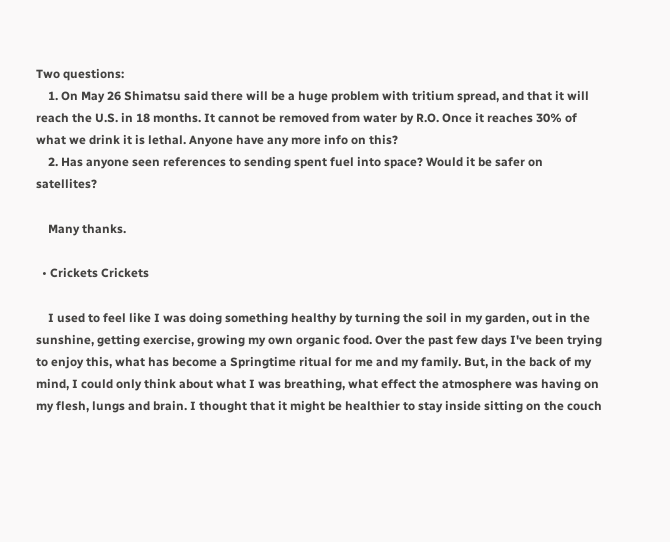Two questions:
    1. On May 26 Shimatsu said there will be a huge problem with tritium spread, and that it will reach the U.S. in 18 months. It cannot be removed from water by R.O. Once it reaches 30% of what we drink it is lethal. Anyone have any more info on this?
    2. Has anyone seen references to sending spent fuel into space? Would it be safer on satellites?

    Many thanks.

  • Crickets Crickets

    I used to feel like I was doing something healthy by turning the soil in my garden, out in the sunshine, getting exercise, growing my own organic food. Over the past few days I've been trying to enjoy this, what has become a Springtime ritual for me and my family. But, in the back of my mind, I could only think about what I was breathing, what effect the atmosphere was having on my flesh, lungs and brain. I thought that it might be healthier to stay inside sitting on the couch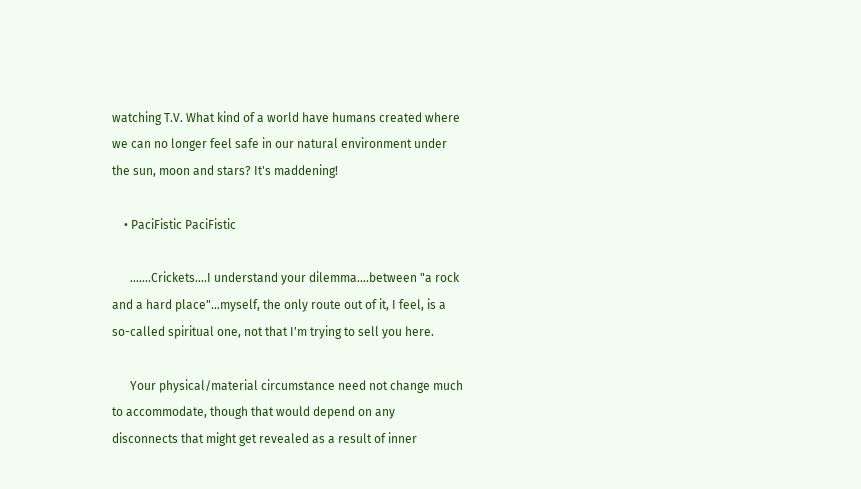watching T.V. What kind of a world have humans created where we can no longer feel safe in our natural environment under the sun, moon and stars? It's maddening!

    • PaciFistic PaciFistic

      …….Crickets….I understand your dilemma….between "a rock and a hard place"…myself, the only route out of it, I feel, is a so-called spiritual one, not that I'm trying to sell you here.

      Your physical/material circumstance need not change much to accommodate, though that would depend on any disconnects that might get revealed as a result of inner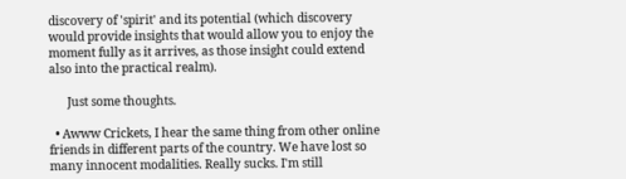discovery of 'spirit' and its potential (which discovery would provide insights that would allow you to enjoy the moment fully as it arrives, as those insight could extend also into the practical realm).

      Just some thoughts.

  • Awww Crickets, I hear the same thing from other online friends in different parts of the country. We have lost so many innocent modalities. Really sucks. I'm still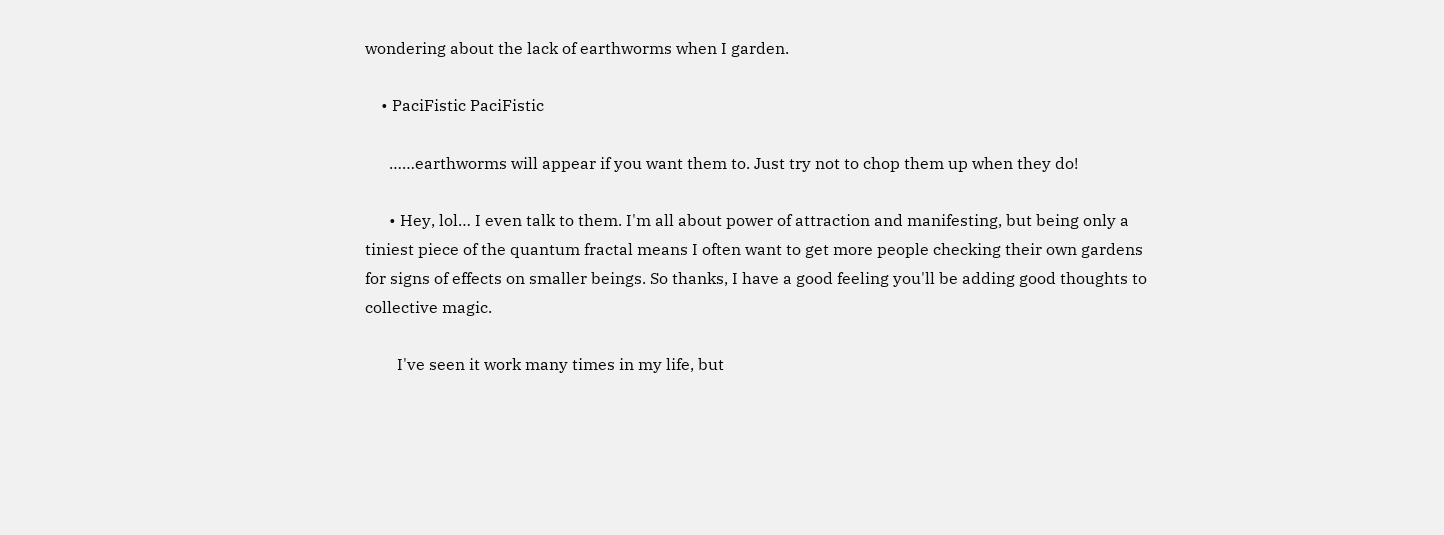wondering about the lack of earthworms when I garden.

    • PaciFistic PaciFistic

      ……earthworms will appear if you want them to. Just try not to chop them up when they do!

      • Hey, lol… I even talk to them. I'm all about power of attraction and manifesting, but being only a tiniest piece of the quantum fractal means I often want to get more people checking their own gardens for signs of effects on smaller beings. So thanks, I have a good feeling you'll be adding good thoughts to collective magic.

        I've seen it work many times in my life, but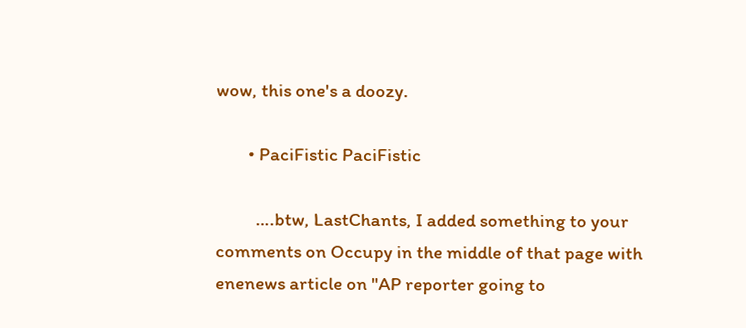wow, this one's a doozy.

        • PaciFistic PaciFistic

          ….btw, LastChants, I added something to your comments on Occupy in the middle of that page with enenews article on "AP reporter going to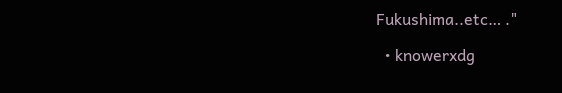Fukushima..etc… ."

  • knowerxdg